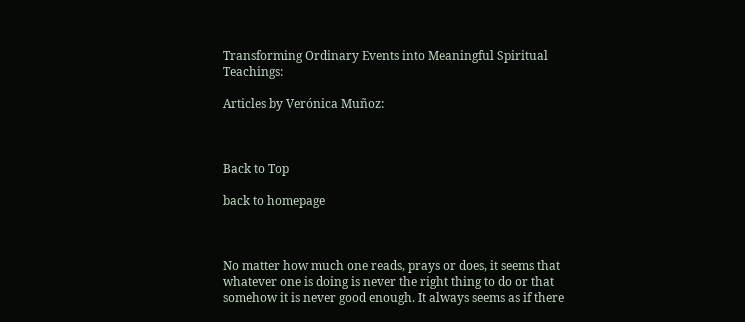Transforming Ordinary Events into Meaningful Spiritual Teachings:

Articles by Verónica Muñoz:



Back to Top

back to homepage



No matter how much one reads, prays or does, it seems that whatever one is doing is never the right thing to do or that somehow it is never good enough. It always seems as if there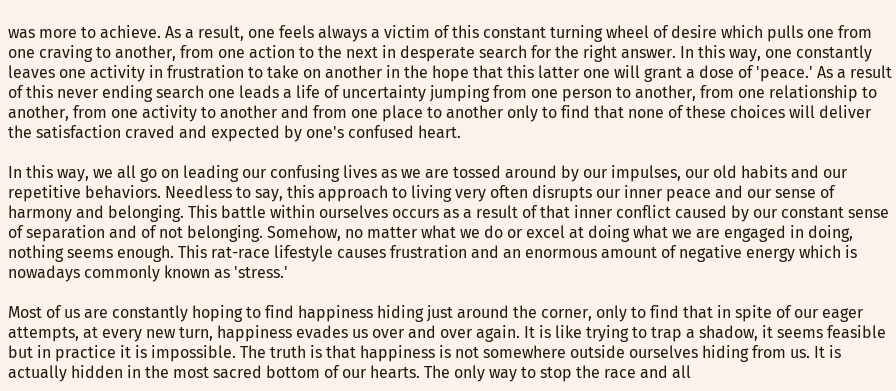was more to achieve. As a result, one feels always a victim of this constant turning wheel of desire which pulls one from one craving to another, from one action to the next in desperate search for the right answer. In this way, one constantly leaves one activity in frustration to take on another in the hope that this latter one will grant a dose of 'peace.' As a result of this never ending search one leads a life of uncertainty jumping from one person to another, from one relationship to another, from one activity to another and from one place to another only to find that none of these choices will deliver the satisfaction craved and expected by one's confused heart.

In this way, we all go on leading our confusing lives as we are tossed around by our impulses, our old habits and our repetitive behaviors. Needless to say, this approach to living very often disrupts our inner peace and our sense of harmony and belonging. This battle within ourselves occurs as a result of that inner conflict caused by our constant sense of separation and of not belonging. Somehow, no matter what we do or excel at doing what we are engaged in doing, nothing seems enough. This rat-race lifestyle causes frustration and an enormous amount of negative energy which is nowadays commonly known as 'stress.'

Most of us are constantly hoping to find happiness hiding just around the corner, only to find that in spite of our eager attempts, at every new turn, happiness evades us over and over again. It is like trying to trap a shadow, it seems feasible but in practice it is impossible. The truth is that happiness is not somewhere outside ourselves hiding from us. It is actually hidden in the most sacred bottom of our hearts. The only way to stop the race and all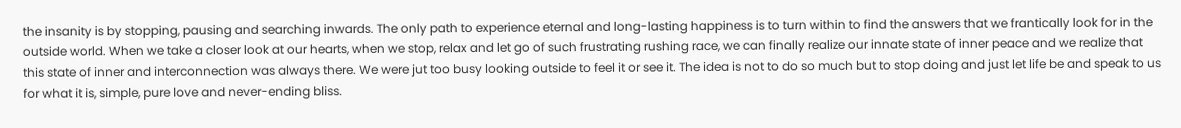the insanity is by stopping, pausing and searching inwards. The only path to experience eternal and long-lasting happiness is to turn within to find the answers that we frantically look for in the outside world. When we take a closer look at our hearts, when we stop, relax and let go of such frustrating rushing race, we can finally realize our innate state of inner peace and we realize that this state of inner and interconnection was always there. We were jut too busy looking outside to feel it or see it. The idea is not to do so much but to stop doing and just let life be and speak to us for what it is, simple, pure love and never-ending bliss.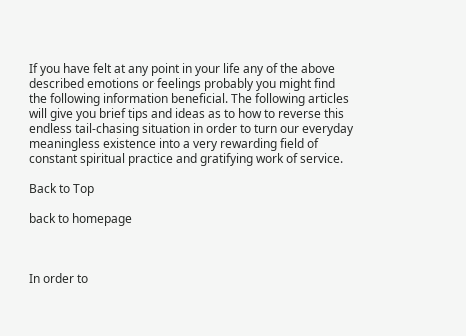If you have felt at any point in your life any of the above described emotions or feelings probably you might find the following information beneficial. The following articles will give you brief tips and ideas as to how to reverse this endless tail-chasing situation in order to turn our everyday meaningless existence into a very rewarding field of constant spiritual practice and gratifying work of service.

Back to Top

back to homepage



In order to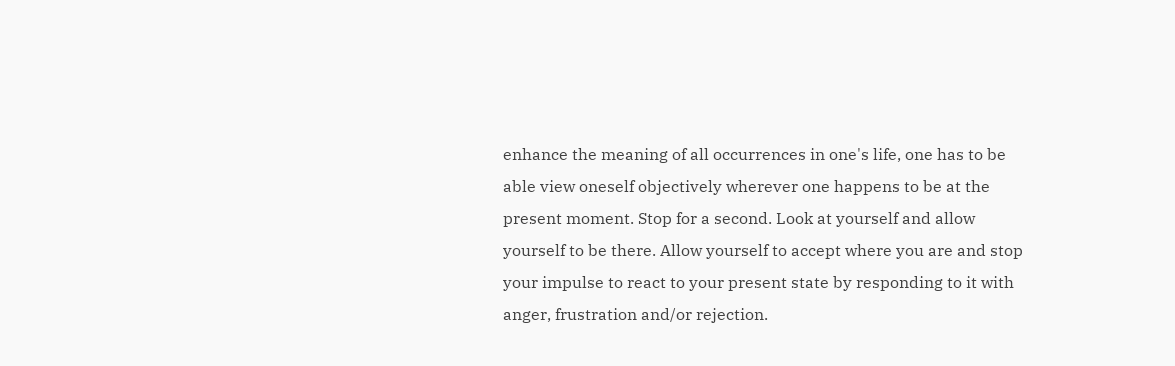enhance the meaning of all occurrences in one's life, one has to be able view oneself objectively wherever one happens to be at the present moment. Stop for a second. Look at yourself and allow yourself to be there. Allow yourself to accept where you are and stop your impulse to react to your present state by responding to it with anger, frustration and/or rejection.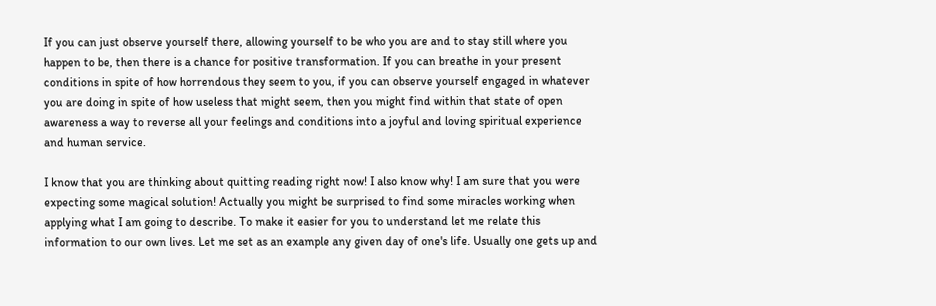If you can just observe yourself there, allowing yourself to be who you are and to stay still where you happen to be, then there is a chance for positive transformation. If you can breathe in your present conditions in spite of how horrendous they seem to you, if you can observe yourself engaged in whatever you are doing in spite of how useless that might seem, then you might find within that state of open awareness a way to reverse all your feelings and conditions into a joyful and loving spiritual experience and human service.

I know that you are thinking about quitting reading right now! I also know why! I am sure that you were expecting some magical solution! Actually you might be surprised to find some miracles working when applying what I am going to describe. To make it easier for you to understand let me relate this information to our own lives. Let me set as an example any given day of one's life. Usually one gets up and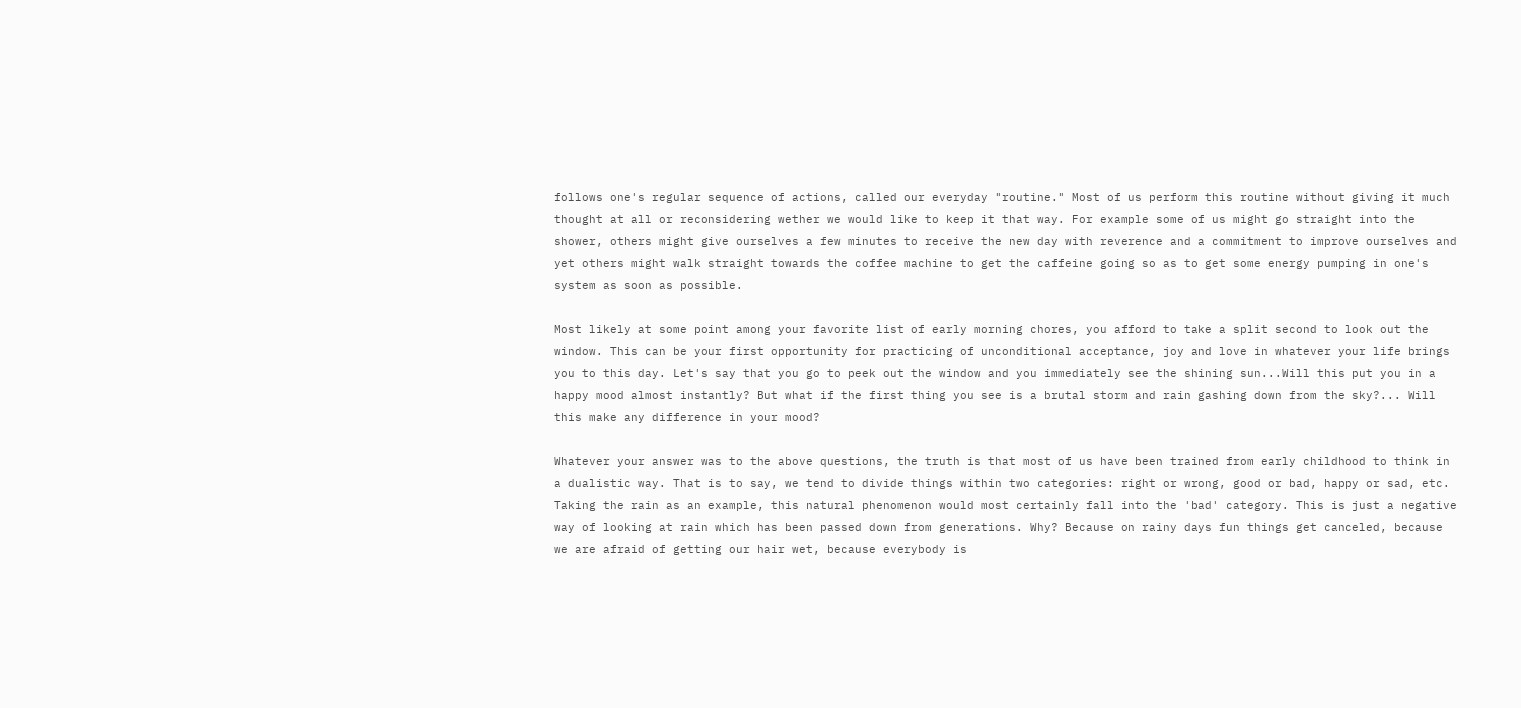follows one's regular sequence of actions, called our everyday "routine." Most of us perform this routine without giving it much thought at all or reconsidering wether we would like to keep it that way. For example some of us might go straight into the shower, others might give ourselves a few minutes to receive the new day with reverence and a commitment to improve ourselves and yet others might walk straight towards the coffee machine to get the caffeine going so as to get some energy pumping in one's system as soon as possible.

Most likely at some point among your favorite list of early morning chores, you afford to take a split second to look out the window. This can be your first opportunity for practicing of unconditional acceptance, joy and love in whatever your life brings you to this day. Let's say that you go to peek out the window and you immediately see the shining sun...Will this put you in a happy mood almost instantly? But what if the first thing you see is a brutal storm and rain gashing down from the sky?... Will this make any difference in your mood?

Whatever your answer was to the above questions, the truth is that most of us have been trained from early childhood to think in a dualistic way. That is to say, we tend to divide things within two categories: right or wrong, good or bad, happy or sad, etc. Taking the rain as an example, this natural phenomenon would most certainly fall into the 'bad' category. This is just a negative way of looking at rain which has been passed down from generations. Why? Because on rainy days fun things get canceled, because we are afraid of getting our hair wet, because everybody is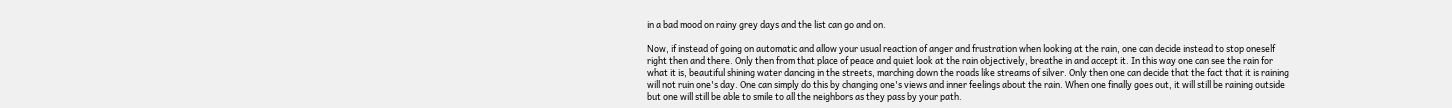in a bad mood on rainy grey days and the list can go and on.

Now, if instead of going on automatic and allow your usual reaction of anger and frustration when looking at the rain, one can decide instead to stop oneself right then and there. Only then from that place of peace and quiet look at the rain objectively, breathe in and accept it. In this way one can see the rain for what it is, beautiful shining water dancing in the streets, marching down the roads like streams of silver. Only then one can decide that the fact that it is raining will not ruin one's day. One can simply do this by changing one's views and inner feelings about the rain. When one finally goes out, it will still be raining outside but one will still be able to smile to all the neighbors as they pass by your path.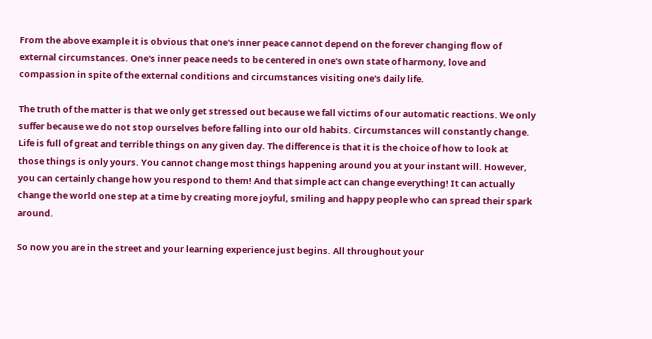From the above example it is obvious that one's inner peace cannot depend on the forever changing flow of external circumstances. One's inner peace needs to be centered in one's own state of harmony, love and compassion in spite of the external conditions and circumstances visiting one's daily life.

The truth of the matter is that we only get stressed out because we fall victims of our automatic reactions. We only suffer because we do not stop ourselves before falling into our old habits. Circumstances will constantly change. Life is full of great and terrible things on any given day. The difference is that it is the choice of how to look at those things is only yours. You cannot change most things happening around you at your instant will. However, you can certainly change how you respond to them! And that simple act can change everything! It can actually change the world one step at a time by creating more joyful, smiling and happy people who can spread their spark around.

So now you are in the street and your learning experience just begins. All throughout your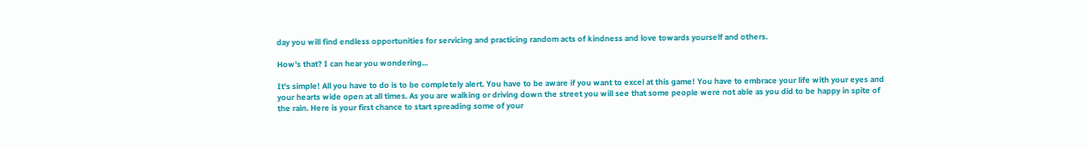day you will find endless opportunities for servicing and practicing random acts of kindness and love towards yourself and others.

How's that? I can hear you wondering...

It's simple! All you have to do is to be completely alert. You have to be aware if you want to excel at this game! You have to embrace your life with your eyes and your hearts wide open at all times. As you are walking or driving down the street you will see that some people were not able as you did to be happy in spite of the rain. Here is your first chance to start spreading some of your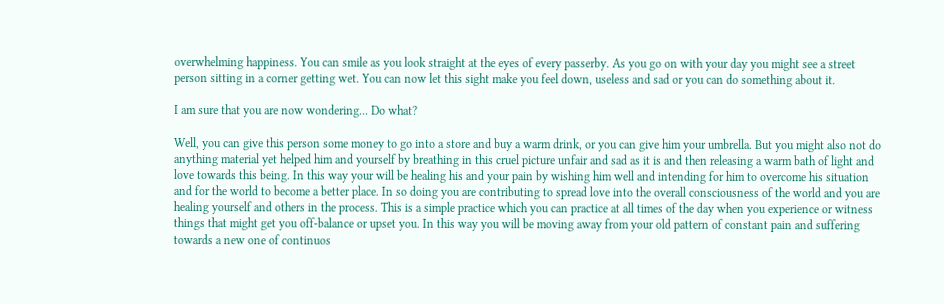overwhelming happiness. You can smile as you look straight at the eyes of every passerby. As you go on with your day you might see a street person sitting in a corner getting wet. You can now let this sight make you feel down, useless and sad or you can do something about it.

I am sure that you are now wondering... Do what?

Well, you can give this person some money to go into a store and buy a warm drink, or you can give him your umbrella. But you might also not do anything material yet helped him and yourself by breathing in this cruel picture unfair and sad as it is and then releasing a warm bath of light and love towards this being. In this way your will be healing his and your pain by wishing him well and intending for him to overcome his situation and for the world to become a better place. In so doing you are contributing to spread love into the overall consciousness of the world and you are healing yourself and others in the process. This is a simple practice which you can practice at all times of the day when you experience or witness things that might get you off-balance or upset you. In this way you will be moving away from your old pattern of constant pain and suffering towards a new one of continuos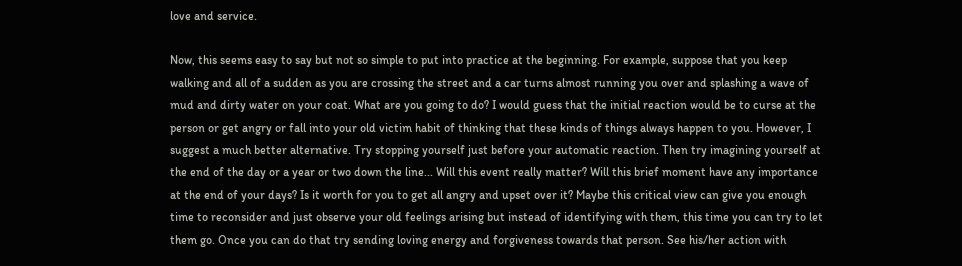love and service.

Now, this seems easy to say but not so simple to put into practice at the beginning. For example, suppose that you keep walking and all of a sudden as you are crossing the street and a car turns almost running you over and splashing a wave of mud and dirty water on your coat. What are you going to do? I would guess that the initial reaction would be to curse at the person or get angry or fall into your old victim habit of thinking that these kinds of things always happen to you. However, I suggest a much better alternative. Try stopping yourself just before your automatic reaction. Then try imagining yourself at the end of the day or a year or two down the line... Will this event really matter? Will this brief moment have any importance at the end of your days? Is it worth for you to get all angry and upset over it? Maybe this critical view can give you enough time to reconsider and just observe your old feelings arising but instead of identifying with them, this time you can try to let them go. Once you can do that try sending loving energy and forgiveness towards that person. See his/her action with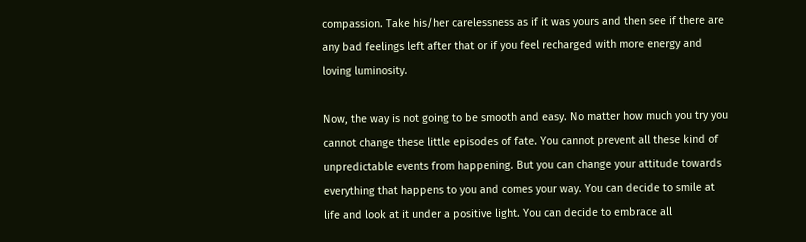compassion. Take his/her carelessness as if it was yours and then see if there are any bad feelings left after that or if you feel recharged with more energy and loving luminosity.

Now, the way is not going to be smooth and easy. No matter how much you try you cannot change these little episodes of fate. You cannot prevent all these kind of unpredictable events from happening. But you can change your attitude towards everything that happens to you and comes your way. You can decide to smile at life and look at it under a positive light. You can decide to embrace all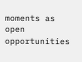moments as open opportunities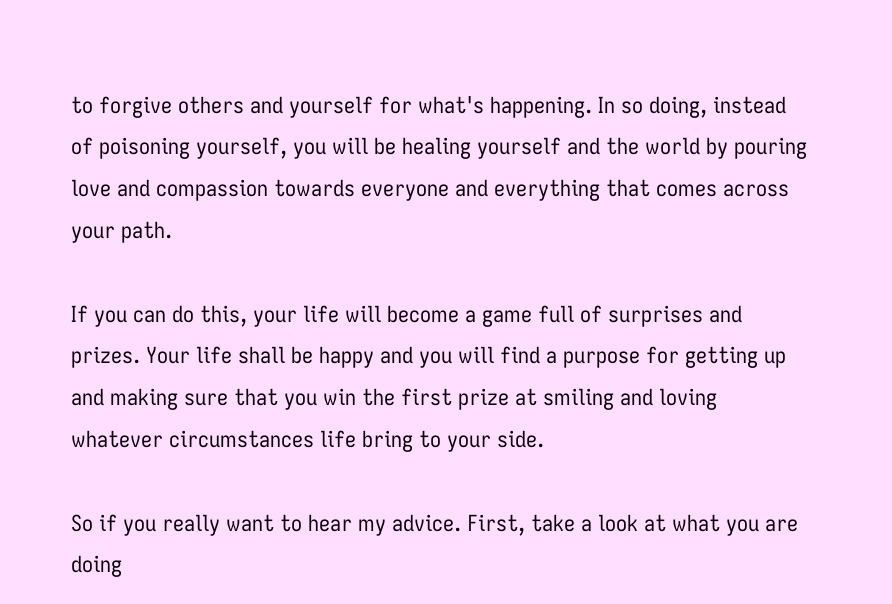to forgive others and yourself for what's happening. In so doing, instead of poisoning yourself, you will be healing yourself and the world by pouring love and compassion towards everyone and everything that comes across your path.

If you can do this, your life will become a game full of surprises and prizes. Your life shall be happy and you will find a purpose for getting up and making sure that you win the first prize at smiling and loving whatever circumstances life bring to your side.

So if you really want to hear my advice. First, take a look at what you are doing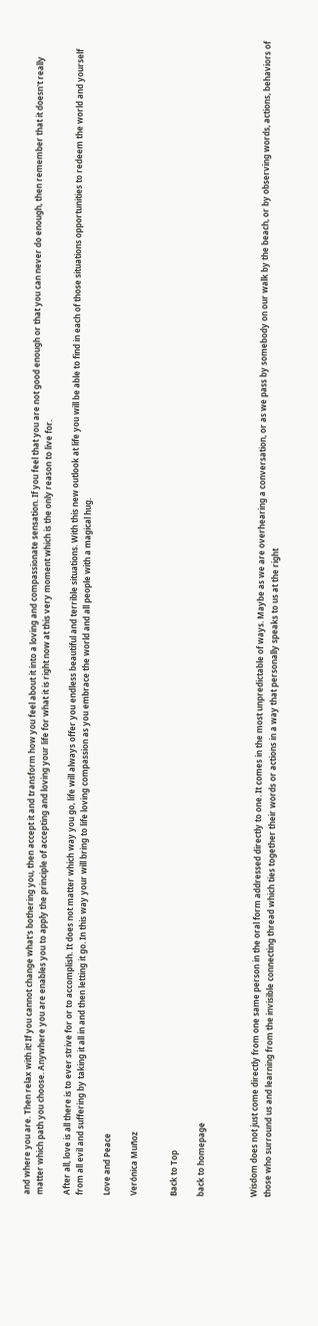and where you are. Then relax with it! If you cannot change what's bothering you, then accept it and transform how you feel about it into a loving and compassionate sensation. If you feel that you are not good enough or that you can never do enough, then remember that it doesn't really matter which path you choose. Anywhere you are enables you to apply the principle of accepting and loving your life for what it is right now at this very moment which is the only reason to live for.

After all, love is all there is to ever strive for or to accomplish. It does not matter which way you go, life will always offer you endless beautiful and terrible situations. With this new outlook at life you will be able to find in each of those situations opportunities to redeem the world and yourself from all evil and suffering by taking it all in and then letting it go. In this way your will bring to life loving compassion as you embrace the world and all people with a magical hug.

Love and Peace

Verónica Muñoz


Back to Top

back to homepage



Wisdom does not just come directly from one same person in the oral form addressed directly to one. It comes in the most unpredictable of ways. Maybe as we are overhearing a conversation, or as we pass by somebody on our walk by the beach, or by observing words, actions, behaviors of those who surround us and learning from the invisible connecting thread which ties together their words or actions in a way that personally speaks to us at the right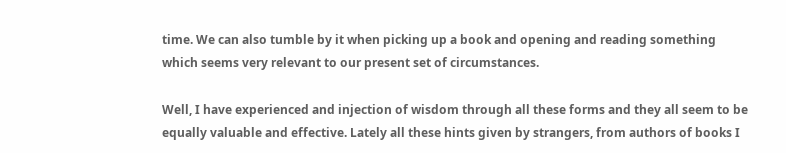time. We can also tumble by it when picking up a book and opening and reading something which seems very relevant to our present set of circumstances.

Well, I have experienced and injection of wisdom through all these forms and they all seem to be equally valuable and effective. Lately all these hints given by strangers, from authors of books I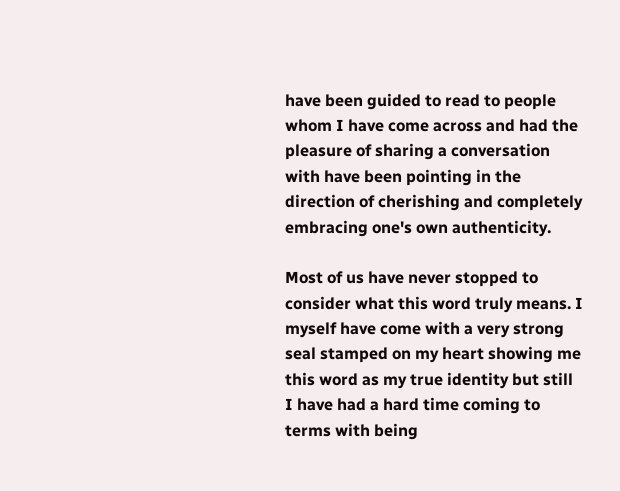have been guided to read to people whom I have come across and had the pleasure of sharing a conversation with have been pointing in the direction of cherishing and completely embracing one's own authenticity.

Most of us have never stopped to consider what this word truly means. I myself have come with a very strong seal stamped on my heart showing me this word as my true identity but still I have had a hard time coming to terms with being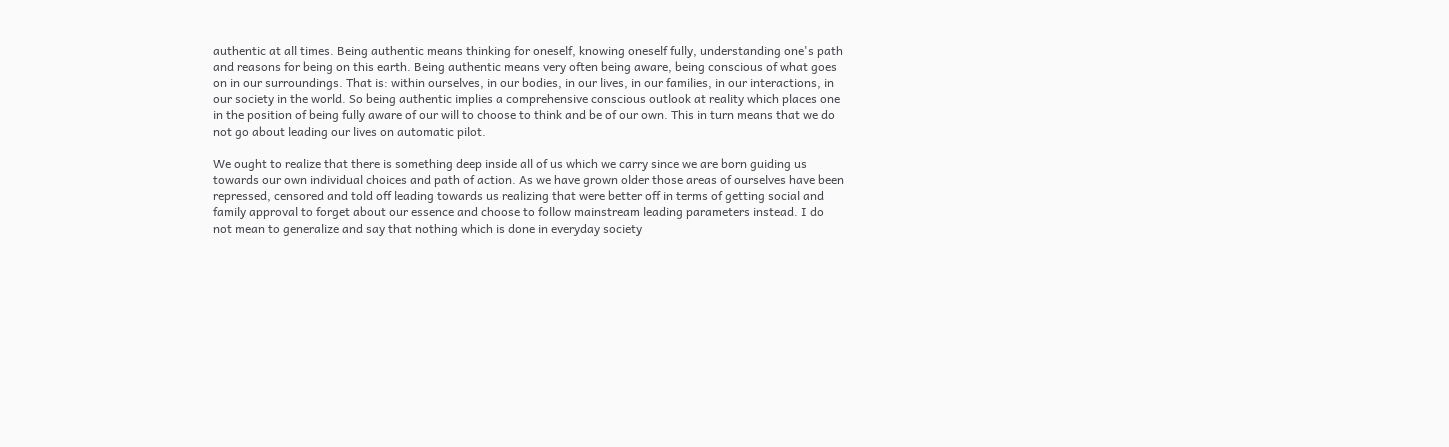authentic at all times. Being authentic means thinking for oneself, knowing oneself fully, understanding one's path and reasons for being on this earth. Being authentic means very often being aware, being conscious of what goes on in our surroundings. That is: within ourselves, in our bodies, in our lives, in our families, in our interactions, in our society in the world. So being authentic implies a comprehensive conscious outlook at reality which places one in the position of being fully aware of our will to choose to think and be of our own. This in turn means that we do not go about leading our lives on automatic pilot.

We ought to realize that there is something deep inside all of us which we carry since we are born guiding us towards our own individual choices and path of action. As we have grown older those areas of ourselves have been repressed, censored and told off leading towards us realizing that were better off in terms of getting social and family approval to forget about our essence and choose to follow mainstream leading parameters instead. I do not mean to generalize and say that nothing which is done in everyday society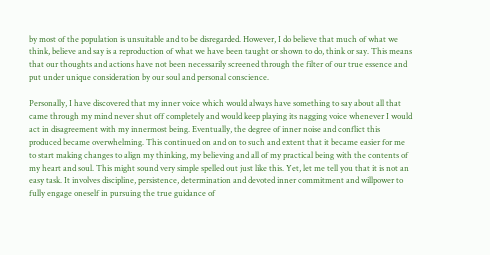by most of the population is unsuitable and to be disregarded. However, I do believe that much of what we think, believe and say is a reproduction of what we have been taught or shown to do, think or say. This means that our thoughts and actions have not been necessarily screened through the filter of our true essence and put under unique consideration by our soul and personal conscience.

Personally, I have discovered that my inner voice which would always have something to say about all that came through my mind never shut off completely and would keep playing its nagging voice whenever I would act in disagreement with my innermost being. Eventually, the degree of inner noise and conflict this produced became overwhelming. This continued on and on to such and extent that it became easier for me to start making changes to align my thinking, my believing and all of my practical being with the contents of my heart and soul. This might sound very simple spelled out just like this. Yet, let me tell you that it is not an easy task. It involves discipline, persistence, determination and devoted inner commitment and willpower to fully engage oneself in pursuing the true guidance of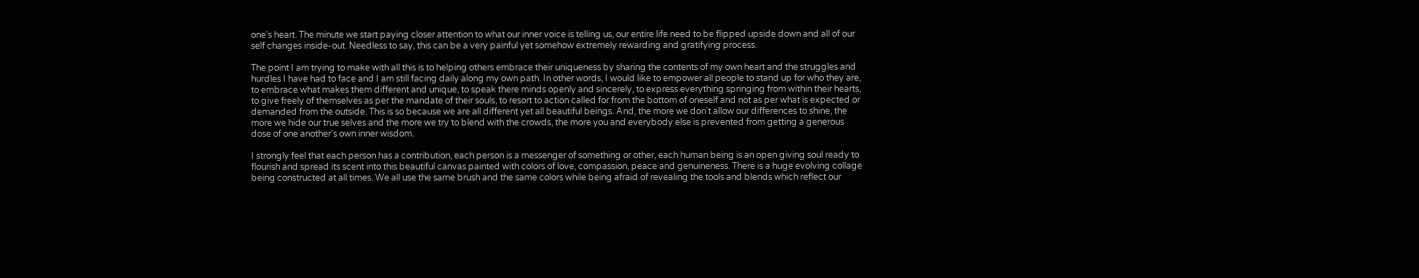one's heart. The minute we start paying closer attention to what our inner voice is telling us, our entire life need to be flipped upside down and all of our self changes inside-out. Needless to say, this can be a very painful yet somehow extremely rewarding and gratifying process.

The point I am trying to make with all this is to helping others embrace their uniqueness by sharing the contents of my own heart and the struggles and hurdles I have had to face and I am still facing daily along my own path. In other words, I would like to empower all people to stand up for who they are, to embrace what makes them different and unique, to speak there minds openly and sincerely, to express everything springing from within their hearts, to give freely of themselves as per the mandate of their souls, to resort to action called for from the bottom of oneself and not as per what is expected or demanded from the outside. This is so because we are all different yet all beautiful beings. And, the more we don't allow our differences to shine, the more we hide our true selves and the more we try to blend with the crowds, the more you and everybody else is prevented from getting a generous dose of one another's own inner wisdom.

I strongly feel that each person has a contribution, each person is a messenger of something or other, each human being is an open giving soul ready to flourish and spread its scent into this beautiful canvas painted with colors of love, compassion, peace and genuineness. There is a huge evolving collage being constructed at all times. We all use the same brush and the same colors while being afraid of revealing the tools and blends which reflect our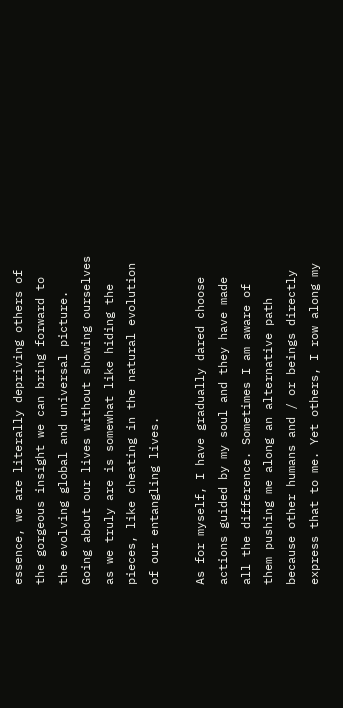essence, we are literally depriving others of the gorgeous insight we can bring forward to the evolving global and universal picture. Going about our lives without showing ourselves as we truly are is somewhat like hiding the pieces, like cheating in the natural evolution of our entangling lives.

As for myself, I have gradually dared choose actions guided by my soul and they have made all the difference. Sometimes I am aware of them pushing me along an alternative path because other humans and / or beings directly express that to me. Yet others, I row along my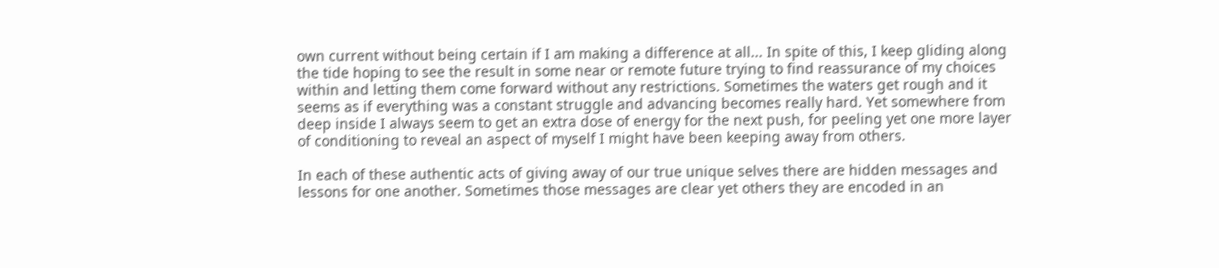own current without being certain if I am making a difference at all... In spite of this, I keep gliding along the tide hoping to see the result in some near or remote future trying to find reassurance of my choices within and letting them come forward without any restrictions. Sometimes the waters get rough and it seems as if everything was a constant struggle and advancing becomes really hard. Yet somewhere from deep inside I always seem to get an extra dose of energy for the next push, for peeling yet one more layer of conditioning to reveal an aspect of myself I might have been keeping away from others.

In each of these authentic acts of giving away of our true unique selves there are hidden messages and lessons for one another. Sometimes those messages are clear yet others they are encoded in an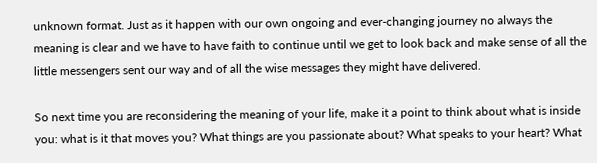unknown format. Just as it happen with our own ongoing and ever-changing journey no always the meaning is clear and we have to have faith to continue until we get to look back and make sense of all the little messengers sent our way and of all the wise messages they might have delivered.

So next time you are reconsidering the meaning of your life, make it a point to think about what is inside you: what is it that moves you? What things are you passionate about? What speaks to your heart? What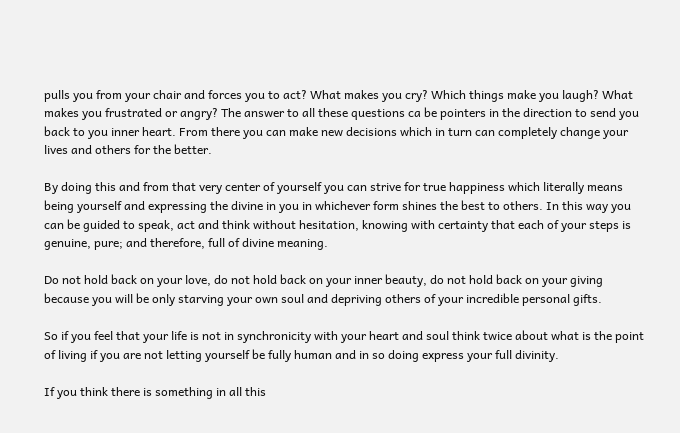pulls you from your chair and forces you to act? What makes you cry? Which things make you laugh? What makes you frustrated or angry? The answer to all these questions ca be pointers in the direction to send you back to you inner heart. From there you can make new decisions which in turn can completely change your lives and others for the better.

By doing this and from that very center of yourself you can strive for true happiness which literally means being yourself and expressing the divine in you in whichever form shines the best to others. In this way you can be guided to speak, act and think without hesitation, knowing with certainty that each of your steps is genuine, pure; and therefore, full of divine meaning.

Do not hold back on your love, do not hold back on your inner beauty, do not hold back on your giving because you will be only starving your own soul and depriving others of your incredible personal gifts.

So if you feel that your life is not in synchronicity with your heart and soul think twice about what is the point of living if you are not letting yourself be fully human and in so doing express your full divinity.

If you think there is something in all this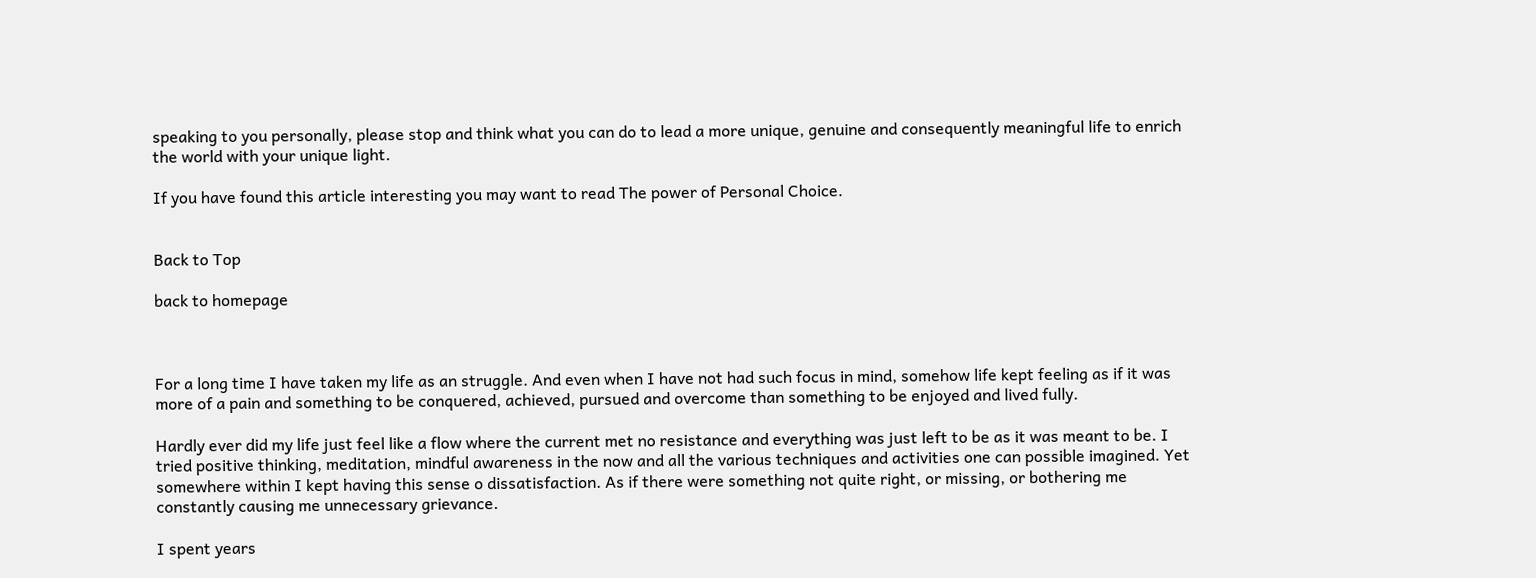speaking to you personally, please stop and think what you can do to lead a more unique, genuine and consequently meaningful life to enrich the world with your unique light.

If you have found this article interesting you may want to read The power of Personal Choice.


Back to Top

back to homepage



For a long time I have taken my life as an struggle. And even when I have not had such focus in mind, somehow life kept feeling as if it was more of a pain and something to be conquered, achieved, pursued and overcome than something to be enjoyed and lived fully.

Hardly ever did my life just feel like a flow where the current met no resistance and everything was just left to be as it was meant to be. I tried positive thinking, meditation, mindful awareness in the now and all the various techniques and activities one can possible imagined. Yet somewhere within I kept having this sense o dissatisfaction. As if there were something not quite right, or missing, or bothering me constantly causing me unnecessary grievance.

I spent years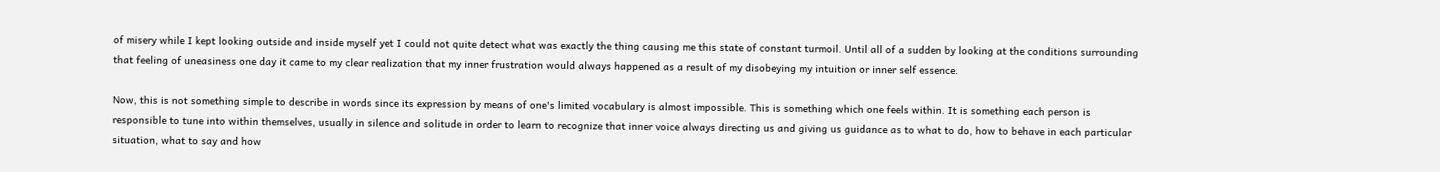of misery while I kept looking outside and inside myself yet I could not quite detect what was exactly the thing causing me this state of constant turmoil. Until all of a sudden by looking at the conditions surrounding that feeling of uneasiness one day it came to my clear realization that my inner frustration would always happened as a result of my disobeying my intuition or inner self essence.

Now, this is not something simple to describe in words since its expression by means of one's limited vocabulary is almost impossible. This is something which one feels within. It is something each person is responsible to tune into within themselves, usually in silence and solitude in order to learn to recognize that inner voice always directing us and giving us guidance as to what to do, how to behave in each particular situation, what to say and how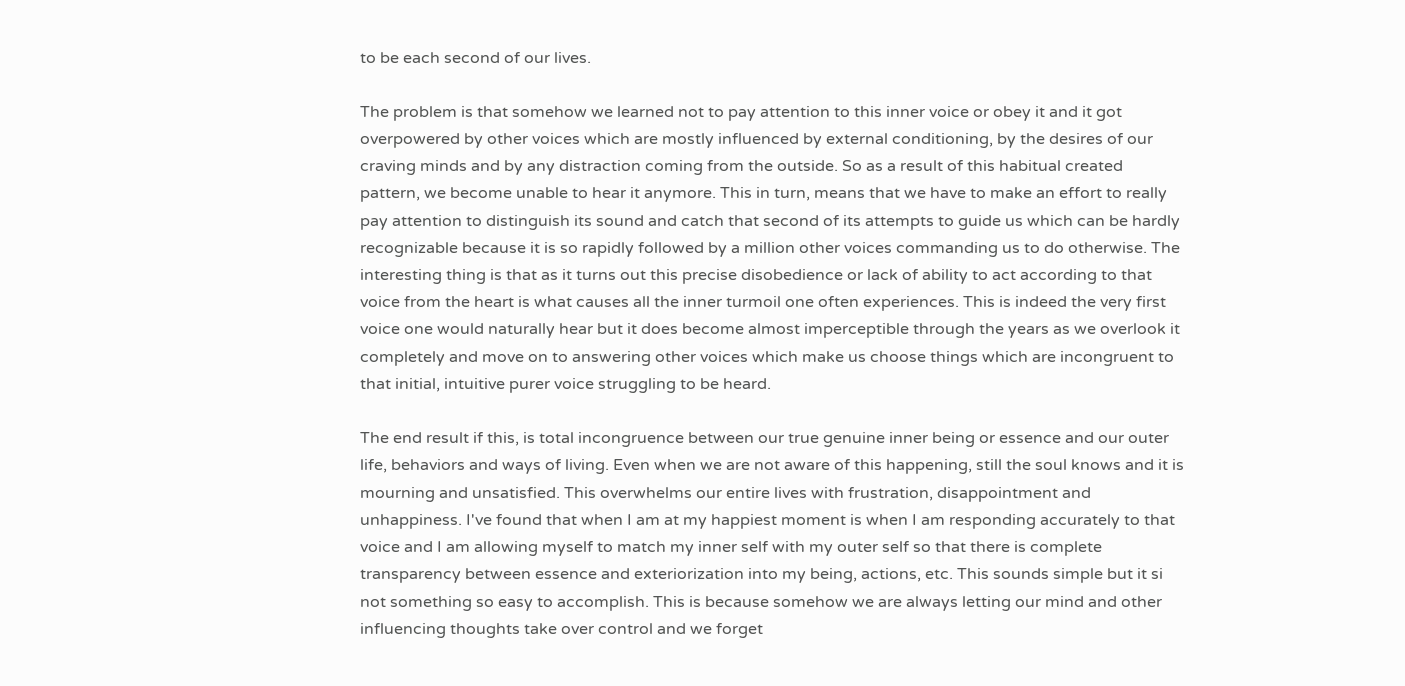to be each second of our lives.

The problem is that somehow we learned not to pay attention to this inner voice or obey it and it got overpowered by other voices which are mostly influenced by external conditioning, by the desires of our craving minds and by any distraction coming from the outside. So as a result of this habitual created pattern, we become unable to hear it anymore. This in turn, means that we have to make an effort to really pay attention to distinguish its sound and catch that second of its attempts to guide us which can be hardly recognizable because it is so rapidly followed by a million other voices commanding us to do otherwise. The interesting thing is that as it turns out this precise disobedience or lack of ability to act according to that voice from the heart is what causes all the inner turmoil one often experiences. This is indeed the very first voice one would naturally hear but it does become almost imperceptible through the years as we overlook it completely and move on to answering other voices which make us choose things which are incongruent to that initial, intuitive purer voice struggling to be heard.

The end result if this, is total incongruence between our true genuine inner being or essence and our outer life, behaviors and ways of living. Even when we are not aware of this happening, still the soul knows and it is mourning and unsatisfied. This overwhelms our entire lives with frustration, disappointment and unhappiness. I've found that when I am at my happiest moment is when I am responding accurately to that voice and I am allowing myself to match my inner self with my outer self so that there is complete transparency between essence and exteriorization into my being, actions, etc. This sounds simple but it si not something so easy to accomplish. This is because somehow we are always letting our mind and other influencing thoughts take over control and we forget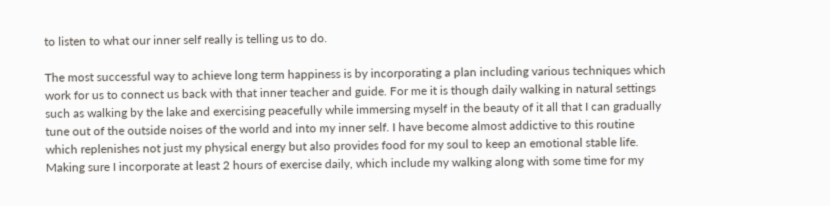to listen to what our inner self really is telling us to do.

The most successful way to achieve long term happiness is by incorporating a plan including various techniques which work for us to connect us back with that inner teacher and guide. For me it is though daily walking in natural settings such as walking by the lake and exercising peacefully while immersing myself in the beauty of it all that I can gradually tune out of the outside noises of the world and into my inner self. I have become almost addictive to this routine which replenishes not just my physical energy but also provides food for my soul to keep an emotional stable life. Making sure I incorporate at least 2 hours of exercise daily, which include my walking along with some time for my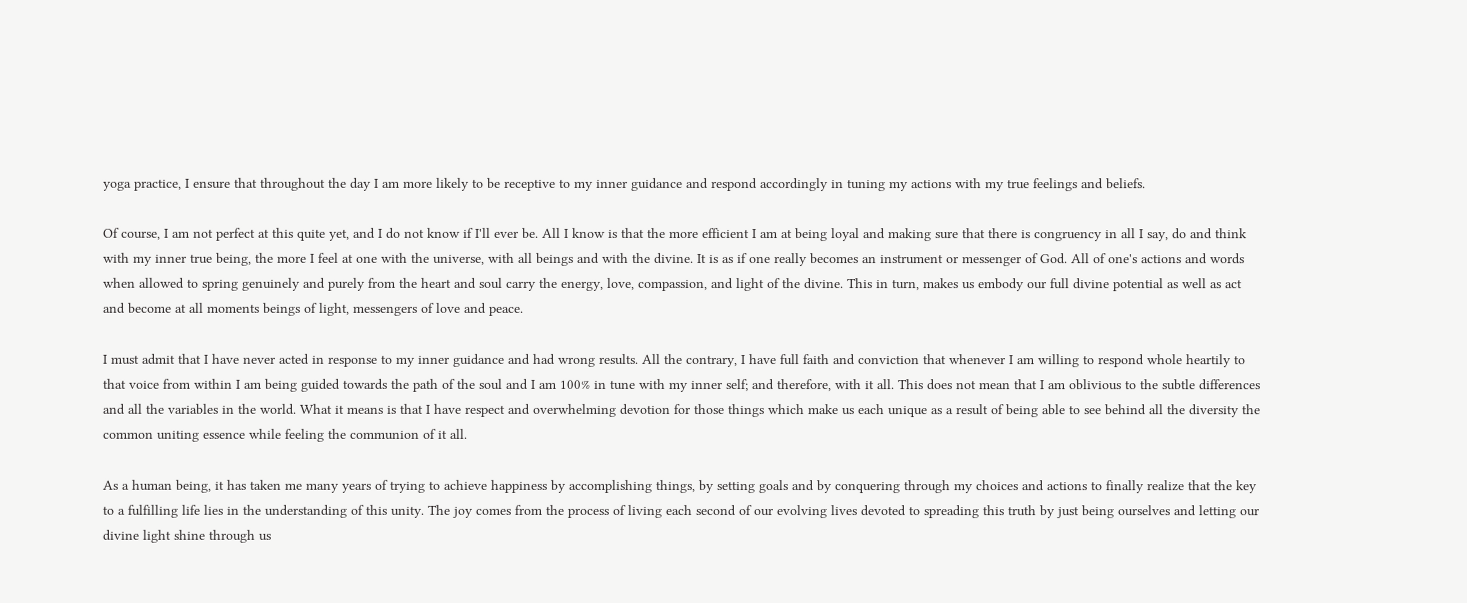yoga practice, I ensure that throughout the day I am more likely to be receptive to my inner guidance and respond accordingly in tuning my actions with my true feelings and beliefs.

Of course, I am not perfect at this quite yet, and I do not know if I'll ever be. All I know is that the more efficient I am at being loyal and making sure that there is congruency in all I say, do and think with my inner true being, the more I feel at one with the universe, with all beings and with the divine. It is as if one really becomes an instrument or messenger of God. All of one's actions and words when allowed to spring genuinely and purely from the heart and soul carry the energy, love, compassion, and light of the divine. This in turn, makes us embody our full divine potential as well as act and become at all moments beings of light, messengers of love and peace.

I must admit that I have never acted in response to my inner guidance and had wrong results. All the contrary, I have full faith and conviction that whenever I am willing to respond whole heartily to that voice from within I am being guided towards the path of the soul and I am 100% in tune with my inner self; and therefore, with it all. This does not mean that I am oblivious to the subtle differences and all the variables in the world. What it means is that I have respect and overwhelming devotion for those things which make us each unique as a result of being able to see behind all the diversity the common uniting essence while feeling the communion of it all.

As a human being, it has taken me many years of trying to achieve happiness by accomplishing things, by setting goals and by conquering through my choices and actions to finally realize that the key to a fulfilling life lies in the understanding of this unity. The joy comes from the process of living each second of our evolving lives devoted to spreading this truth by just being ourselves and letting our divine light shine through us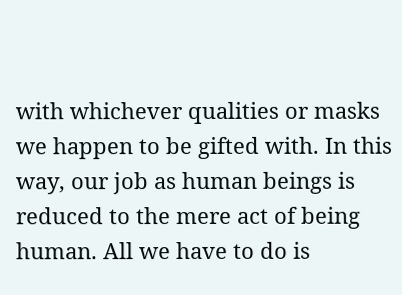with whichever qualities or masks we happen to be gifted with. In this way, our job as human beings is reduced to the mere act of being human. All we have to do is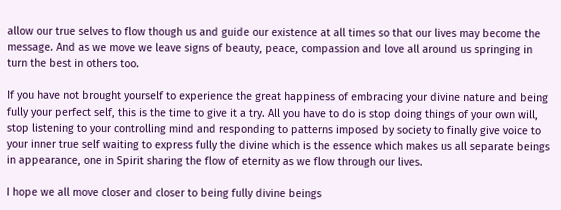allow our true selves to flow though us and guide our existence at all times so that our lives may become the message. And as we move we leave signs of beauty, peace, compassion and love all around us springing in turn the best in others too.

If you have not brought yourself to experience the great happiness of embracing your divine nature and being fully your perfect self, this is the time to give it a try. All you have to do is stop doing things of your own will, stop listening to your controlling mind and responding to patterns imposed by society to finally give voice to your inner true self waiting to express fully the divine which is the essence which makes us all separate beings in appearance, one in Spirit sharing the flow of eternity as we flow through our lives.

I hope we all move closer and closer to being fully divine beings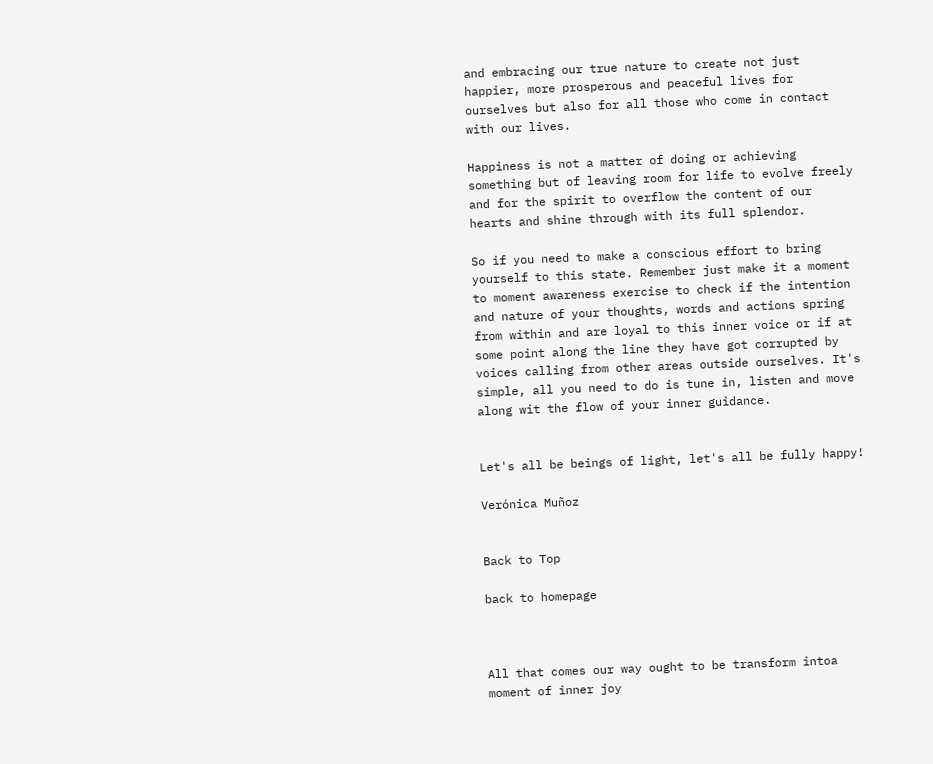and embracing our true nature to create not just happier, more prosperous and peaceful lives for ourselves but also for all those who come in contact with our lives.

Happiness is not a matter of doing or achieving something but of leaving room for life to evolve freely and for the spirit to overflow the content of our hearts and shine through with its full splendor.

So if you need to make a conscious effort to bring yourself to this state. Remember just make it a moment to moment awareness exercise to check if the intention and nature of your thoughts, words and actions spring from within and are loyal to this inner voice or if at some point along the line they have got corrupted by voices calling from other areas outside ourselves. It's simple, all you need to do is tune in, listen and move along wit the flow of your inner guidance.


Let's all be beings of light, let's all be fully happy!

Verónica Muñoz


Back to Top

back to homepage



All that comes our way ought to be transform intoa moment of inner joy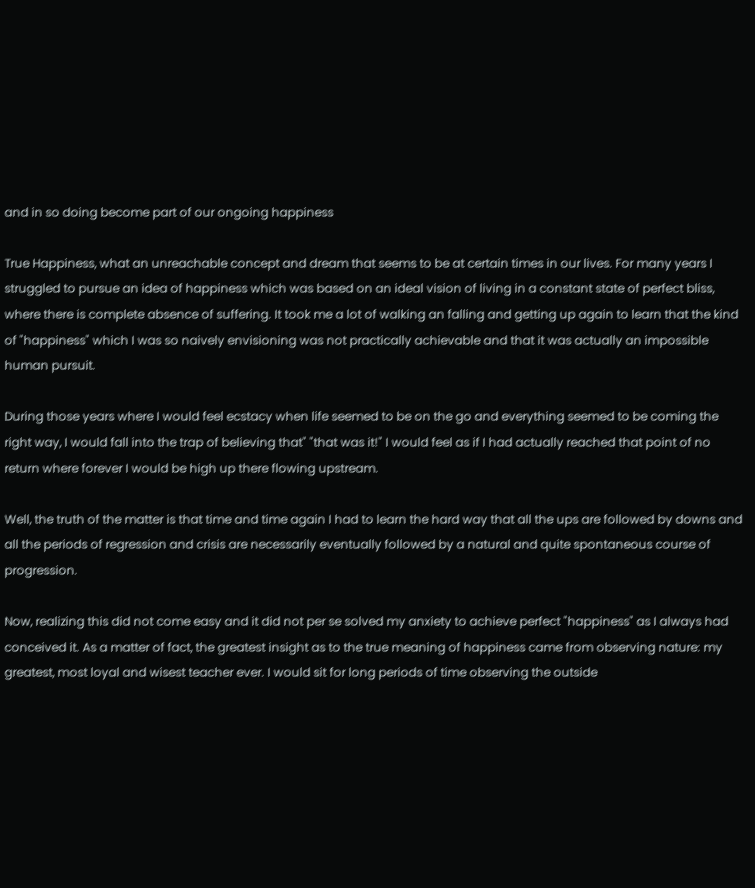and in so doing become part of our ongoing happiness

True Happiness, what an unreachable concept and dream that seems to be at certain times in our lives. For many years I struggled to pursue an idea of happiness which was based on an ideal vision of living in a constant state of perfect bliss, where there is complete absence of suffering. It took me a lot of walking an falling and getting up again to learn that the kind of "happiness" which I was so naively envisioning was not practically achievable and that it was actually an impossible human pursuit.

During those years where I would feel ecstacy when life seemed to be on the go and everything seemed to be coming the right way, I would fall into the trap of believing that" "that was it!" I would feel as if I had actually reached that point of no return where forever I would be high up there flowing upstream.

Well, the truth of the matter is that time and time again I had to learn the hard way that all the ups are followed by downs and all the periods of regression and crisis are necessarily eventually followed by a natural and quite spontaneous course of progression.

Now, realizing this did not come easy and it did not per se solved my anxiety to achieve perfect "happiness" as I always had conceived it. As a matter of fact, the greatest insight as to the true meaning of happiness came from observing nature: my greatest, most loyal and wisest teacher ever. I would sit for long periods of time observing the outside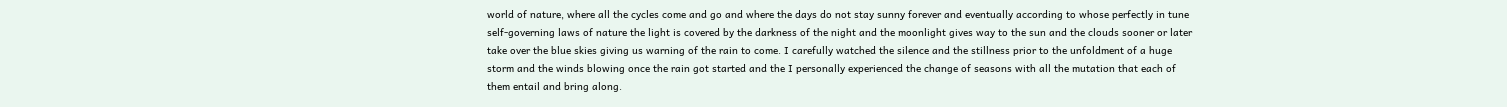world of nature, where all the cycles come and go and where the days do not stay sunny forever and eventually according to whose perfectly in tune self-governing laws of nature the light is covered by the darkness of the night and the moonlight gives way to the sun and the clouds sooner or later take over the blue skies giving us warning of the rain to come. I carefully watched the silence and the stillness prior to the unfoldment of a huge storm and the winds blowing once the rain got started and the I personally experienced the change of seasons with all the mutation that each of them entail and bring along.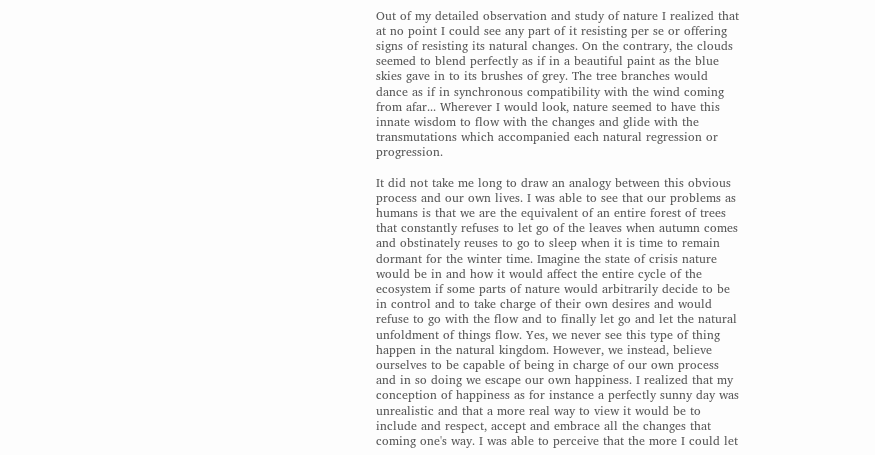Out of my detailed observation and study of nature I realized that at no point I could see any part of it resisting per se or offering signs of resisting its natural changes. On the contrary, the clouds seemed to blend perfectly as if in a beautiful paint as the blue skies gave in to its brushes of grey. The tree branches would dance as if in synchronous compatibility with the wind coming from afar... Wherever I would look, nature seemed to have this innate wisdom to flow with the changes and glide with the transmutations which accompanied each natural regression or progression.

It did not take me long to draw an analogy between this obvious process and our own lives. I was able to see that our problems as humans is that we are the equivalent of an entire forest of trees that constantly refuses to let go of the leaves when autumn comes and obstinately reuses to go to sleep when it is time to remain dormant for the winter time. Imagine the state of crisis nature would be in and how it would affect the entire cycle of the ecosystem if some parts of nature would arbitrarily decide to be in control and to take charge of their own desires and would refuse to go with the flow and to finally let go and let the natural unfoldment of things flow. Yes, we never see this type of thing happen in the natural kingdom. However, we instead, believe ourselves to be capable of being in charge of our own process and in so doing we escape our own happiness. I realized that my conception of happiness as for instance a perfectly sunny day was unrealistic and that a more real way to view it would be to include and respect, accept and embrace all the changes that coming one's way. I was able to perceive that the more I could let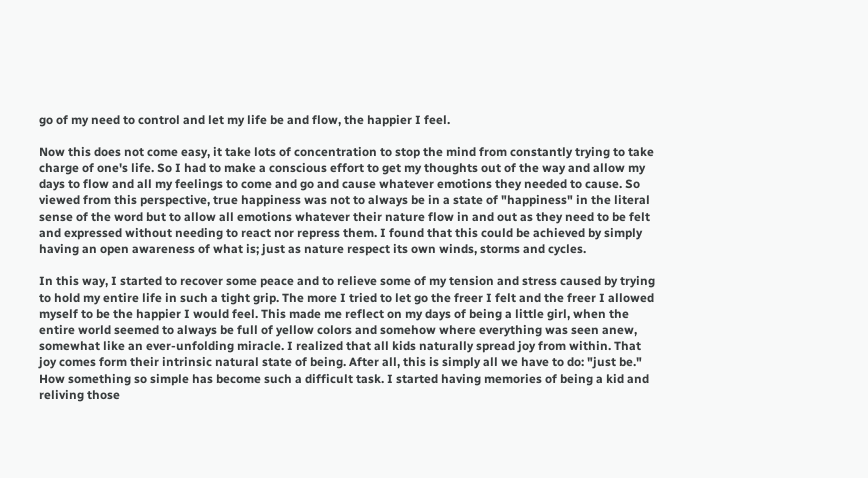go of my need to control and let my life be and flow, the happier I feel.

Now this does not come easy, it take lots of concentration to stop the mind from constantly trying to take charge of one's life. So I had to make a conscious effort to get my thoughts out of the way and allow my days to flow and all my feelings to come and go and cause whatever emotions they needed to cause. So viewed from this perspective, true happiness was not to always be in a state of "happiness" in the literal sense of the word but to allow all emotions whatever their nature flow in and out as they need to be felt and expressed without needing to react nor repress them. I found that this could be achieved by simply having an open awareness of what is; just as nature respect its own winds, storms and cycles.

In this way, I started to recover some peace and to relieve some of my tension and stress caused by trying to hold my entire life in such a tight grip. The more I tried to let go the freer I felt and the freer I allowed myself to be the happier I would feel. This made me reflect on my days of being a little girl, when the entire world seemed to always be full of yellow colors and somehow where everything was seen anew, somewhat like an ever-unfolding miracle. I realized that all kids naturally spread joy from within. That joy comes form their intrinsic natural state of being. After all, this is simply all we have to do: "just be." How something so simple has become such a difficult task. I started having memories of being a kid and reliving those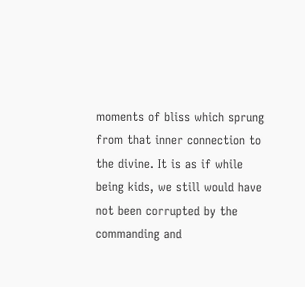moments of bliss which sprung from that inner connection to the divine. It is as if while being kids, we still would have not been corrupted by the commanding and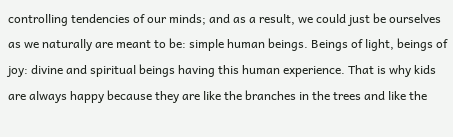controlling tendencies of our minds; and as a result, we could just be ourselves as we naturally are meant to be: simple human beings. Beings of light, beings of joy: divine and spiritual beings having this human experience. That is why kids are always happy because they are like the branches in the trees and like the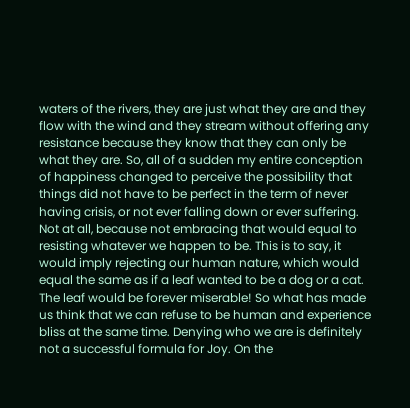waters of the rivers, they are just what they are and they flow with the wind and they stream without offering any resistance because they know that they can only be what they are. So, all of a sudden my entire conception of happiness changed to perceive the possibility that things did not have to be perfect in the term of never having crisis, or not ever falling down or ever suffering. Not at all, because not embracing that would equal to resisting whatever we happen to be. This is to say, it would imply rejecting our human nature, which would equal the same as if a leaf wanted to be a dog or a cat. The leaf would be forever miserable! So what has made us think that we can refuse to be human and experience bliss at the same time. Denying who we are is definitely not a successful formula for Joy. On the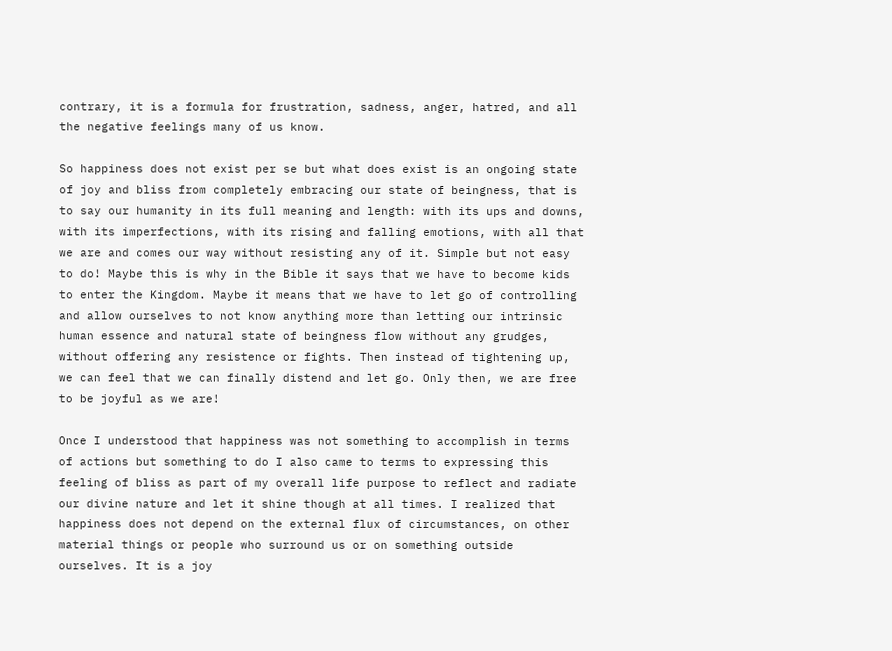contrary, it is a formula for frustration, sadness, anger, hatred, and all the negative feelings many of us know.

So happiness does not exist per se but what does exist is an ongoing state of joy and bliss from completely embracing our state of beingness, that is to say our humanity in its full meaning and length: with its ups and downs, with its imperfections, with its rising and falling emotions, with all that we are and comes our way without resisting any of it. Simple but not easy to do! Maybe this is why in the Bible it says that we have to become kids to enter the Kingdom. Maybe it means that we have to let go of controlling and allow ourselves to not know anything more than letting our intrinsic human essence and natural state of beingness flow without any grudges, without offering any resistence or fights. Then instead of tightening up, we can feel that we can finally distend and let go. Only then, we are free to be joyful as we are!

Once I understood that happiness was not something to accomplish in terms of actions but something to do I also came to terms to expressing this feeling of bliss as part of my overall life purpose to reflect and radiate our divine nature and let it shine though at all times. I realized that happiness does not depend on the external flux of circumstances, on other material things or people who surround us or on something outside ourselves. It is a joy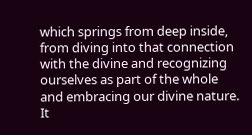which springs from deep inside, from diving into that connection with the divine and recognizing ourselves as part of the whole and embracing our divine nature. It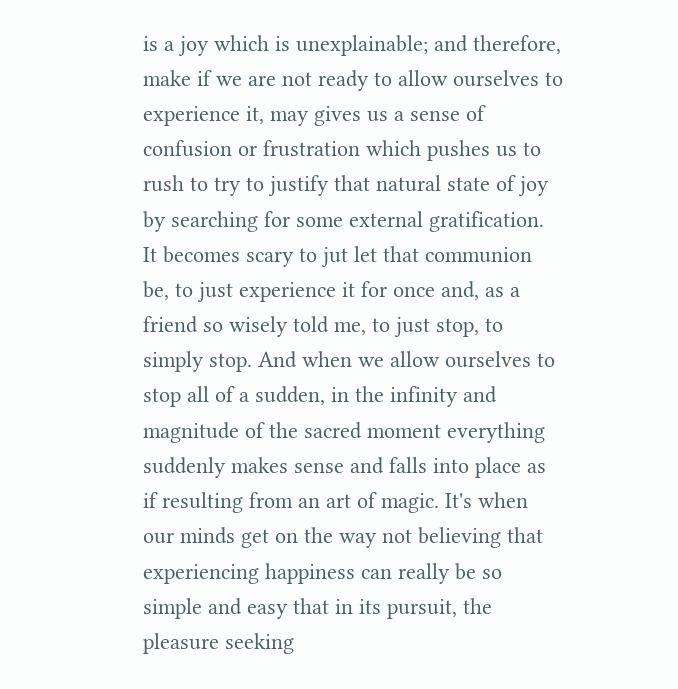is a joy which is unexplainable; and therefore, make if we are not ready to allow ourselves to experience it, may gives us a sense of confusion or frustration which pushes us to rush to try to justify that natural state of joy by searching for some external gratification. It becomes scary to jut let that communion be, to just experience it for once and, as a friend so wisely told me, to just stop, to simply stop. And when we allow ourselves to stop all of a sudden, in the infinity and magnitude of the sacred moment everything suddenly makes sense and falls into place as if resulting from an art of magic. It's when our minds get on the way not believing that experiencing happiness can really be so simple and easy that in its pursuit, the pleasure seeking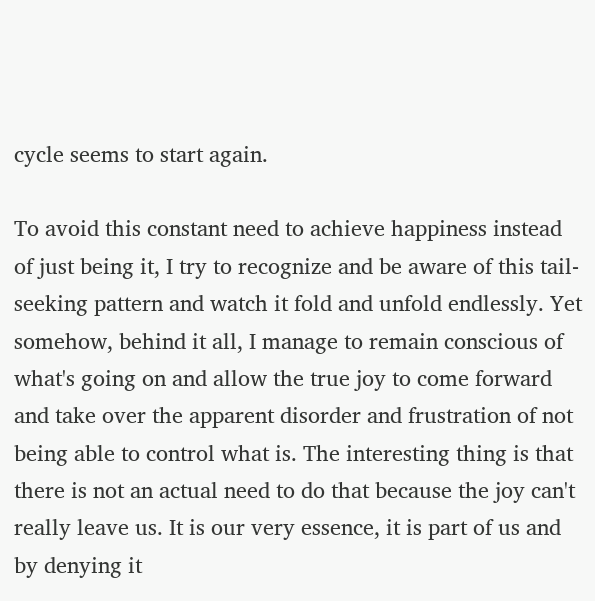cycle seems to start again.

To avoid this constant need to achieve happiness instead of just being it, I try to recognize and be aware of this tail-seeking pattern and watch it fold and unfold endlessly. Yet somehow, behind it all, I manage to remain conscious of what's going on and allow the true joy to come forward and take over the apparent disorder and frustration of not being able to control what is. The interesting thing is that there is not an actual need to do that because the joy can't really leave us. It is our very essence, it is part of us and by denying it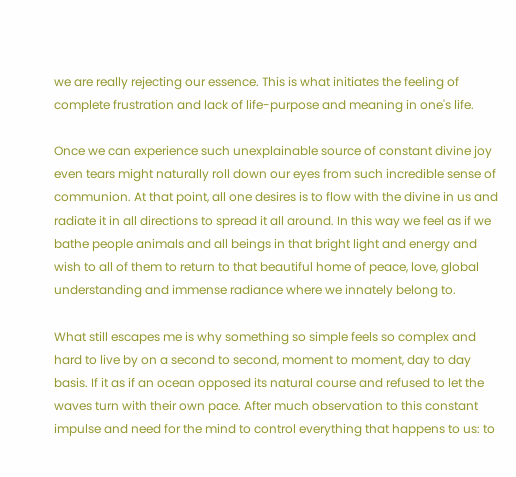we are really rejecting our essence. This is what initiates the feeling of complete frustration and lack of life-purpose and meaning in one's life.

Once we can experience such unexplainable source of constant divine joy even tears might naturally roll down our eyes from such incredible sense of communion. At that point, all one desires is to flow with the divine in us and radiate it in all directions to spread it all around. In this way we feel as if we bathe people animals and all beings in that bright light and energy and wish to all of them to return to that beautiful home of peace, love, global understanding and immense radiance where we innately belong to.

What still escapes me is why something so simple feels so complex and hard to live by on a second to second, moment to moment, day to day basis. If it as if an ocean opposed its natural course and refused to let the waves turn with their own pace. After much observation to this constant impulse and need for the mind to control everything that happens to us: to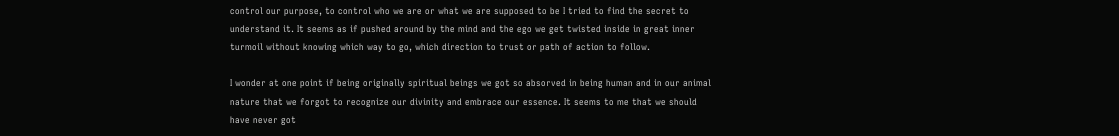control our purpose, to control who we are or what we are supposed to be I tried to find the secret to understand it. It seems as if pushed around by the mind and the ego we get twisted inside in great inner turmoil without knowing which way to go, which direction to trust or path of action to follow.

I wonder at one point if being originally spiritual beings we got so absorved in being human and in our animal nature that we forgot to recognize our divinity and embrace our essence. It seems to me that we should have never got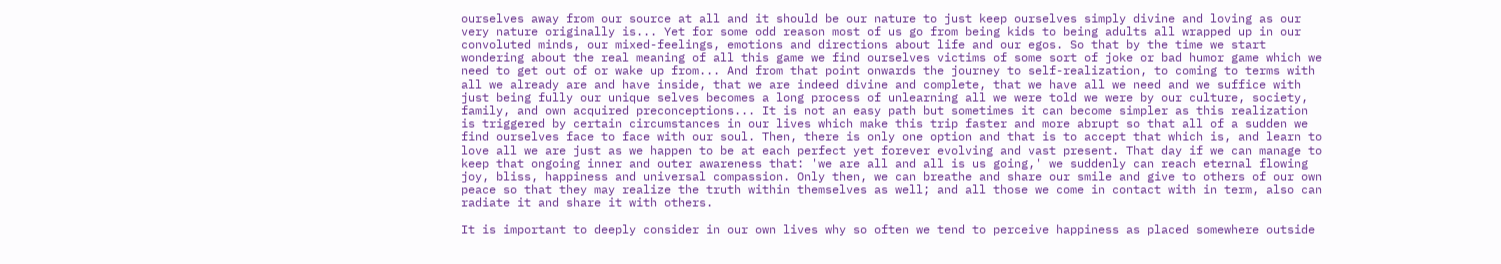ourselves away from our source at all and it should be our nature to just keep ourselves simply divine and loving as our very nature originally is... Yet for some odd reason most of us go from being kids to being adults all wrapped up in our convoluted minds, our mixed-feelings, emotions and directions about life and our egos. So that by the time we start wondering about the real meaning of all this game we find ourselves victims of some sort of joke or bad humor game which we need to get out of or wake up from... And from that point onwards the journey to self-realization, to coming to terms with all we already are and have inside, that we are indeed divine and complete, that we have all we need and we suffice with just being fully our unique selves becomes a long process of unlearning all we were told we were by our culture, society, family, and own acquired preconceptions... It is not an easy path but sometimes it can become simpler as this realization is triggered by certain circumstances in our lives which make this trip faster and more abrupt so that all of a sudden we find ourselves face to face with our soul. Then, there is only one option and that is to accept that which is, and learn to love all we are just as we happen to be at each perfect yet forever evolving and vast present. That day if we can manage to keep that ongoing inner and outer awareness that: 'we are all and all is us going,' we suddenly can reach eternal flowing joy, bliss, happiness and universal compassion. Only then, we can breathe and share our smile and give to others of our own peace so that they may realize the truth within themselves as well; and all those we come in contact with in term, also can radiate it and share it with others.

It is important to deeply consider in our own lives why so often we tend to perceive happiness as placed somewhere outside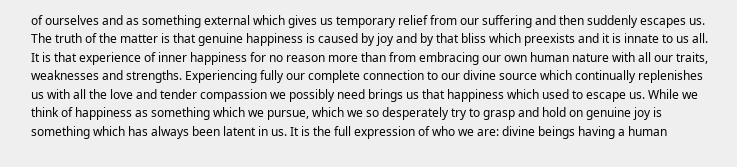of ourselves and as something external which gives us temporary relief from our suffering and then suddenly escapes us. The truth of the matter is that genuine happiness is caused by joy and by that bliss which preexists and it is innate to us all. It is that experience of inner happiness for no reason more than from embracing our own human nature with all our traits, weaknesses and strengths. Experiencing fully our complete connection to our divine source which continually replenishes us with all the love and tender compassion we possibly need brings us that happiness which used to escape us. While we think of happiness as something which we pursue, which we so desperately try to grasp and hold on genuine joy is something which has always been latent in us. It is the full expression of who we are: divine beings having a human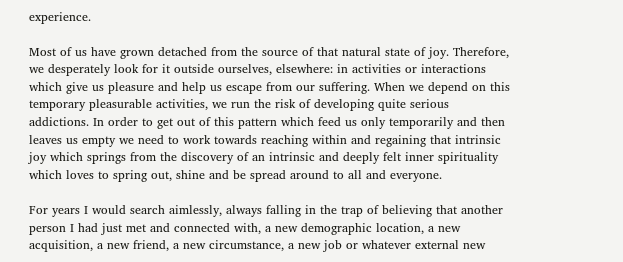experience.

Most of us have grown detached from the source of that natural state of joy. Therefore, we desperately look for it outside ourselves, elsewhere: in activities or interactions which give us pleasure and help us escape from our suffering. When we depend on this temporary pleasurable activities, we run the risk of developing quite serious addictions. In order to get out of this pattern which feed us only temporarily and then leaves us empty we need to work towards reaching within and regaining that intrinsic joy which springs from the discovery of an intrinsic and deeply felt inner spirituality which loves to spring out, shine and be spread around to all and everyone.

For years I would search aimlessly, always falling in the trap of believing that another person I had just met and connected with, a new demographic location, a new acquisition, a new friend, a new circumstance, a new job or whatever external new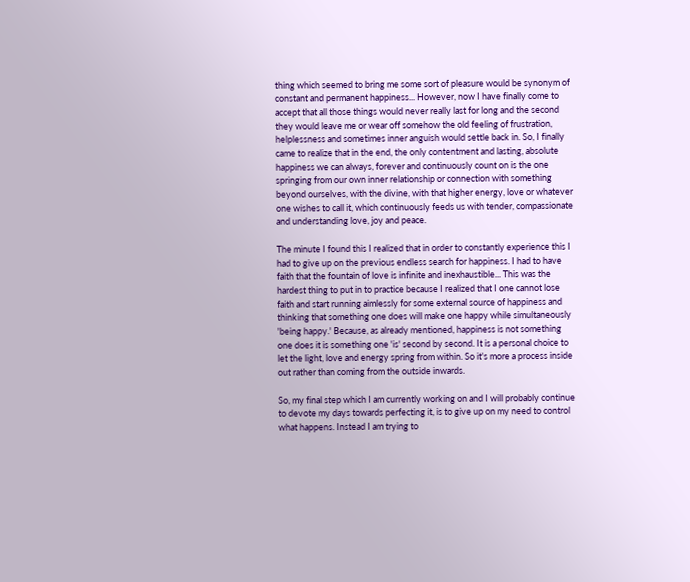thing which seemed to bring me some sort of pleasure would be synonym of constant and permanent happiness... However, now I have finally come to accept that all those things would never really last for long and the second they would leave me or wear off somehow the old feeling of frustration, helplessness and sometimes inner anguish would settle back in. So, I finally came to realize that in the end, the only contentment and lasting, absolute happiness we can always, forever and continuously count on is the one springing from our own inner relationship or connection with something beyond ourselves, with the divine, with that higher energy, love or whatever one wishes to call it, which continuously feeds us with tender, compassionate and understanding love, joy and peace.

The minute I found this I realized that in order to constantly experience this I had to give up on the previous endless search for happiness. I had to have faith that the fountain of love is infinite and inexhaustible... This was the hardest thing to put in to practice because I realized that I one cannot lose faith and start running aimlessly for some external source of happiness and thinking that something one does will make one happy while simultaneously 'being happy.' Because, as already mentioned, happiness is not something one does it is something one 'is' second by second. It is a personal choice to let the light, love and energy spring from within. So it's more a process inside out rather than coming from the outside inwards.

So, my final step which I am currently working on and I will probably continue to devote my days towards perfecting it, is to give up on my need to control what happens. Instead I am trying to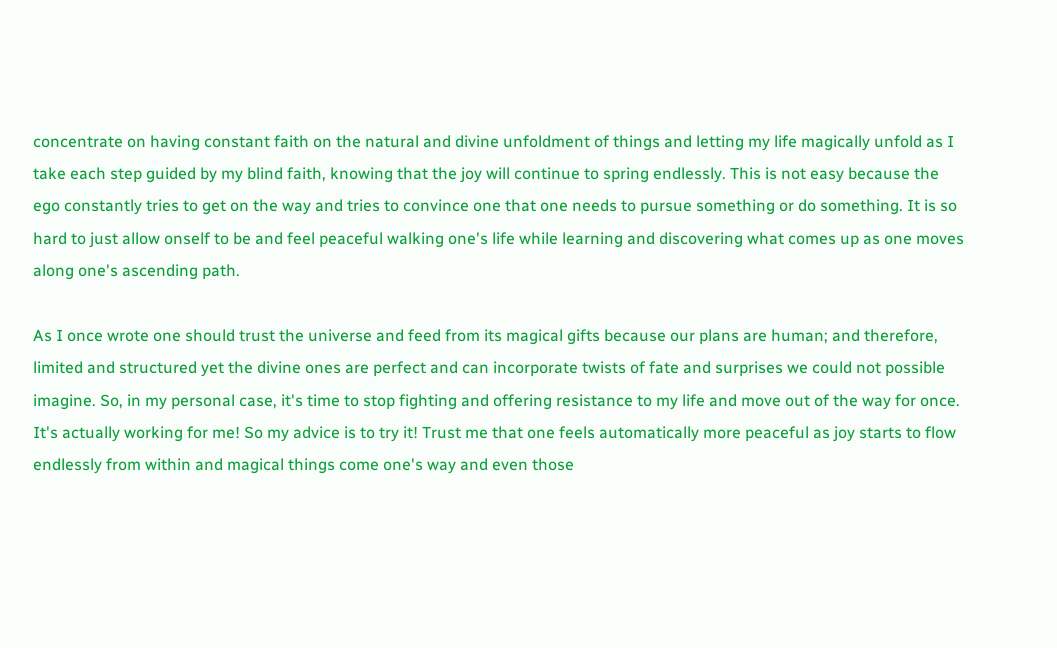concentrate on having constant faith on the natural and divine unfoldment of things and letting my life magically unfold as I take each step guided by my blind faith, knowing that the joy will continue to spring endlessly. This is not easy because the ego constantly tries to get on the way and tries to convince one that one needs to pursue something or do something. It is so hard to just allow onself to be and feel peaceful walking one's life while learning and discovering what comes up as one moves along one's ascending path.

As I once wrote one should trust the universe and feed from its magical gifts because our plans are human; and therefore, limited and structured yet the divine ones are perfect and can incorporate twists of fate and surprises we could not possible imagine. So, in my personal case, it's time to stop fighting and offering resistance to my life and move out of the way for once. It's actually working for me! So my advice is to try it! Trust me that one feels automatically more peaceful as joy starts to flow endlessly from within and magical things come one's way and even those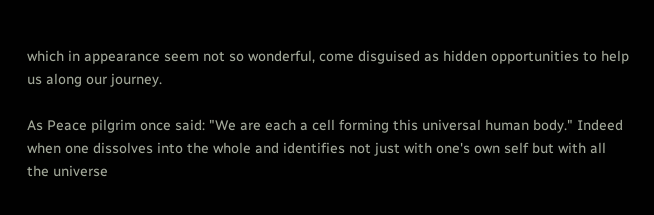which in appearance seem not so wonderful, come disguised as hidden opportunities to help us along our journey.

As Peace pilgrim once said: "We are each a cell forming this universal human body." Indeed when one dissolves into the whole and identifies not just with one's own self but with all the universe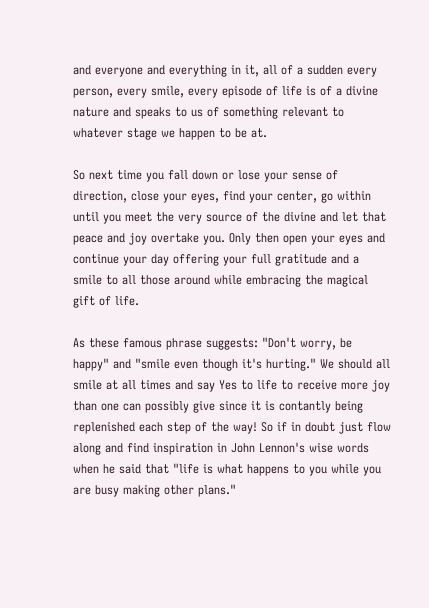and everyone and everything in it, all of a sudden every person, every smile, every episode of life is of a divine nature and speaks to us of something relevant to whatever stage we happen to be at.

So next time you fall down or lose your sense of direction, close your eyes, find your center, go within until you meet the very source of the divine and let that peace and joy overtake you. Only then open your eyes and continue your day offering your full gratitude and a smile to all those around while embracing the magical gift of life.

As these famous phrase suggests: "Don't worry, be happy" and "smile even though it's hurting." We should all smile at all times and say Yes to life to receive more joy than one can possibly give since it is contantly being replenished each step of the way! So if in doubt just flow along and find inspiration in John Lennon's wise words when he said that "life is what happens to you while you are busy making other plans."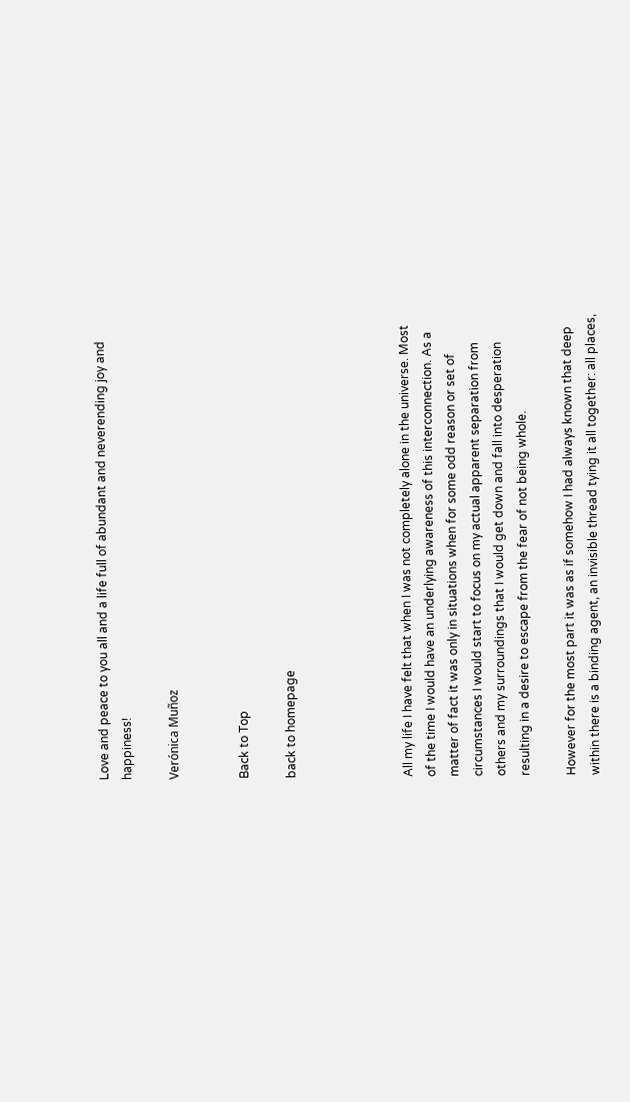Love and peace to you all and a life full of abundant and neverending joy and happiness!

Verónica Muñoz


Back to Top

back to homepage




All my life I have felt that when I was not completely alone in the universe. Most of the time I would have an underlying awareness of this interconnection. As a matter of fact it was only in situations when for some odd reason or set of circumstances I would start to focus on my actual apparent separation from others and my surroundings that I would get down and fall into desperation resulting in a desire to escape from the fear of not being whole.

However for the most part it was as if somehow I had always known that deep within there is a binding agent, an invisible thread tying it all together: all places,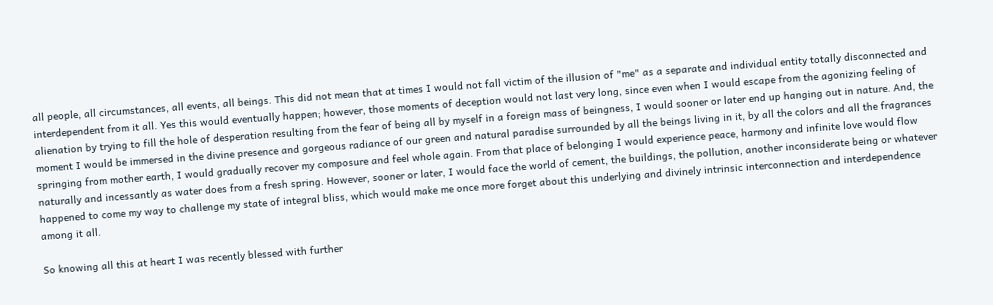all people, all circumstances, all events, all beings. This did not mean that at times I would not fall victim of the illusion of "me" as a separate and individual entity totally disconnected and interdependent from it all. Yes this would eventually happen; however, those moments of deception would not last very long, since even when I would escape from the agonizing feeling of alienation by trying to fill the hole of desperation resulting from the fear of being all by myself in a foreign mass of beingness, I would sooner or later end up hanging out in nature. And, the moment I would be immersed in the divine presence and gorgeous radiance of our green and natural paradise surrounded by all the beings living in it, by all the colors and all the fragrances springing from mother earth, I would gradually recover my composure and feel whole again. From that place of belonging I would experience peace, harmony and infinite love would flow naturally and incessantly as water does from a fresh spring. However, sooner or later, I would face the world of cement, the buildings, the pollution, another inconsiderate being or whatever happened to come my way to challenge my state of integral bliss, which would make me once more forget about this underlying and divinely intrinsic interconnection and interdependence among it all.

So knowing all this at heart I was recently blessed with further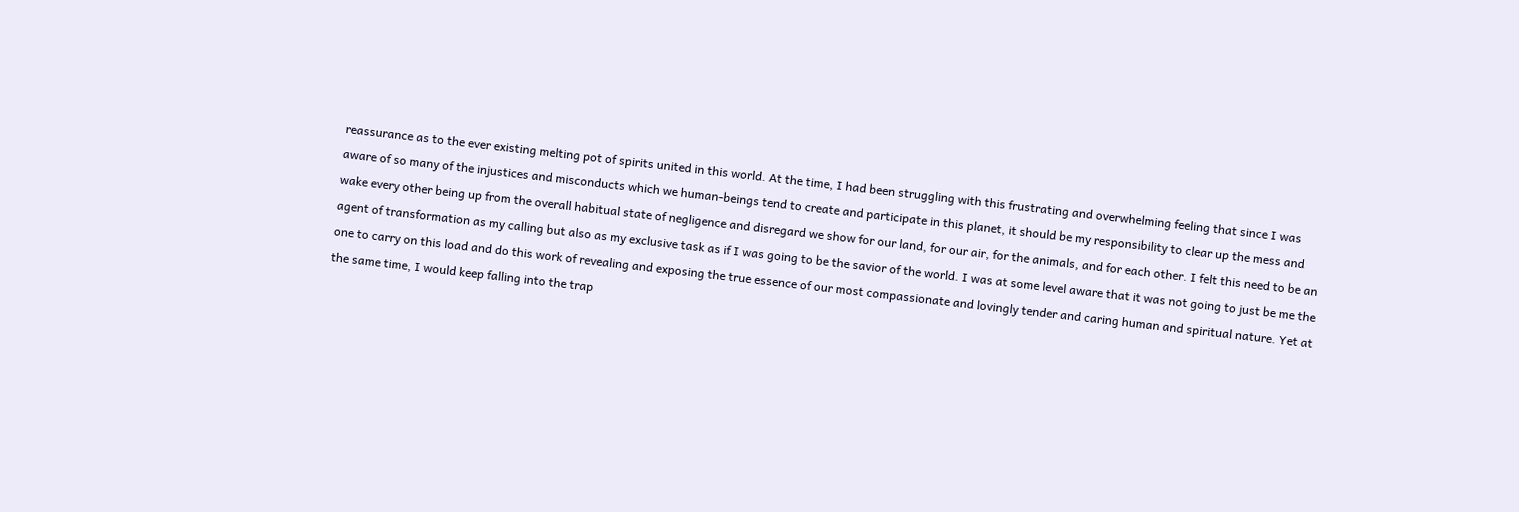reassurance as to the ever existing melting pot of spirits united in this world. At the time, I had been struggling with this frustrating and overwhelming feeling that since I was aware of so many of the injustices and misconducts which we human-beings tend to create and participate in this planet, it should be my responsibility to clear up the mess and wake every other being up from the overall habitual state of negligence and disregard we show for our land, for our air, for the animals, and for each other. I felt this need to be an agent of transformation as my calling but also as my exclusive task as if I was going to be the savior of the world. I was at some level aware that it was not going to just be me the one to carry on this load and do this work of revealing and exposing the true essence of our most compassionate and lovingly tender and caring human and spiritual nature. Yet at the same time, I would keep falling into the trap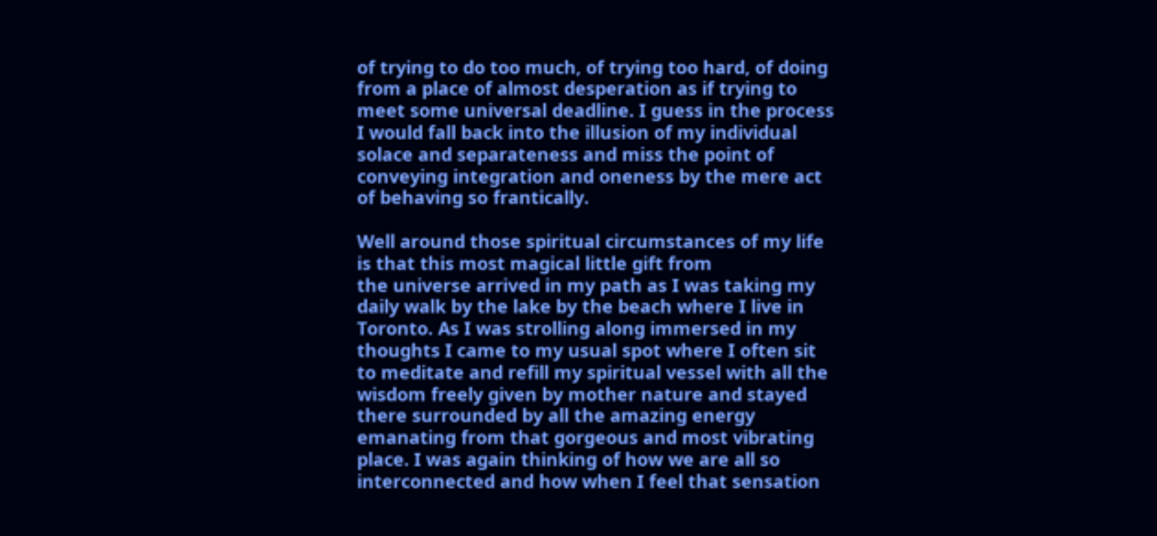of trying to do too much, of trying too hard, of doing from a place of almost desperation as if trying to meet some universal deadline. I guess in the process I would fall back into the illusion of my individual solace and separateness and miss the point of conveying integration and oneness by the mere act of behaving so frantically.

Well around those spiritual circumstances of my life is that this most magical little gift from
the universe arrived in my path as I was taking my daily walk by the lake by the beach where I live in Toronto. As I was strolling along immersed in my thoughts I came to my usual spot where I often sit to meditate and refill my spiritual vessel with all the wisdom freely given by mother nature and stayed there surrounded by all the amazing energy emanating from that gorgeous and most vibrating place. I was again thinking of how we are all so interconnected and how when I feel that sensation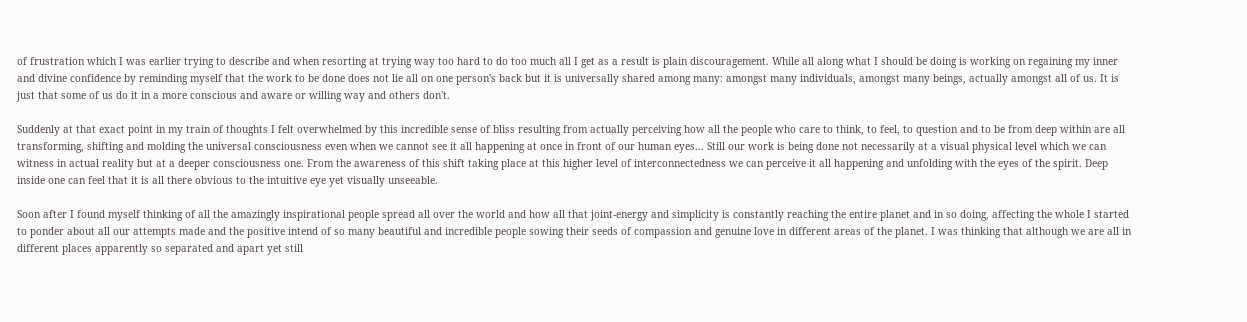of frustration which I was earlier trying to describe and when resorting at trying way too hard to do too much all I get as a result is plain discouragement. While all along what I should be doing is working on regaining my inner and divine confidence by reminding myself that the work to be done does not lie all on one person's back but it is universally shared among many: amongst many individuals, amongst many beings, actually amongst all of us. It is just that some of us do it in a more conscious and aware or willing way and others don't.

Suddenly at that exact point in my train of thoughts I felt overwhelmed by this incredible sense of bliss resulting from actually perceiving how all the people who care to think, to feel, to question and to be from deep within are all transforming, shifting and molding the universal consciousness even when we cannot see it all happening at once in front of our human eyes... Still our work is being done not necessarily at a visual physical level which we can witness in actual reality but at a deeper consciousness one. From the awareness of this shift taking place at this higher level of interconnectedness we can perceive it all happening and unfolding with the eyes of the spirit. Deep inside one can feel that it is all there obvious to the intuitive eye yet visually unseeable.

Soon after I found myself thinking of all the amazingly inspirational people spread all over the world and how all that joint-energy and simplicity is constantly reaching the entire planet and in so doing, affecting the whole I started to ponder about all our attempts made and the positive intend of so many beautiful and incredible people sowing their seeds of compassion and genuine love in different areas of the planet. I was thinking that although we are all in different places apparently so separated and apart yet still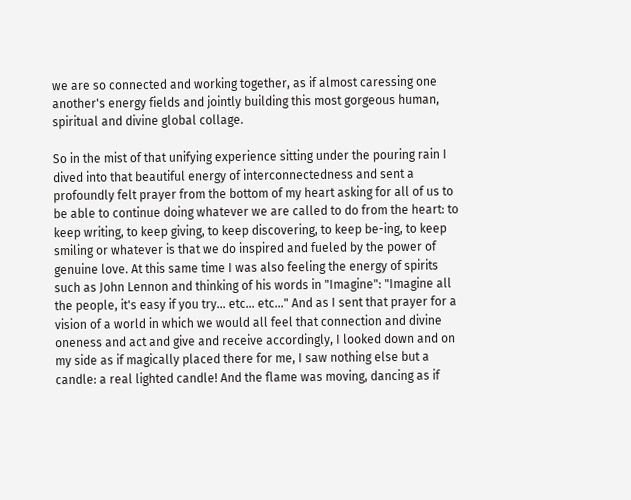we are so connected and working together, as if almost caressing one another's energy fields and jointly building this most gorgeous human, spiritual and divine global collage.

So in the mist of that unifying experience sitting under the pouring rain I dived into that beautiful energy of interconnectedness and sent a profoundly felt prayer from the bottom of my heart asking for all of us to be able to continue doing whatever we are called to do from the heart: to keep writing, to keep giving, to keep discovering, to keep be-ing, to keep smiling or whatever is that we do inspired and fueled by the power of genuine love. At this same time I was also feeling the energy of spirits such as John Lennon and thinking of his words in "Imagine": "Imagine all the people, it's easy if you try... etc... etc..." And as I sent that prayer for a vision of a world in which we would all feel that connection and divine oneness and act and give and receive accordingly, I looked down and on my side as if magically placed there for me, I saw nothing else but a candle: a real lighted candle! And the flame was moving, dancing as if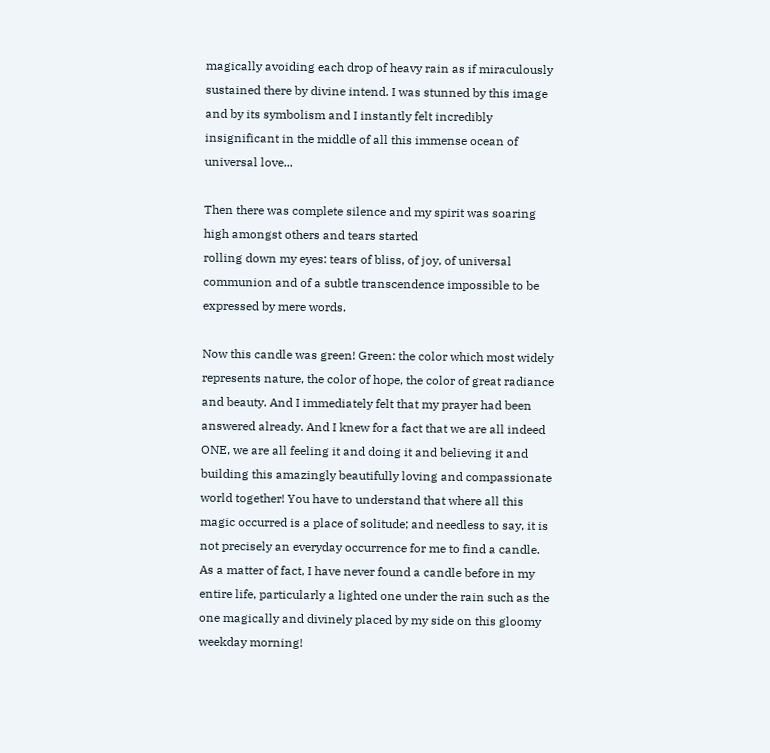magically avoiding each drop of heavy rain as if miraculously sustained there by divine intend. I was stunned by this image and by its symbolism and I instantly felt incredibly insignificant in the middle of all this immense ocean of universal love...

Then there was complete silence and my spirit was soaring high amongst others and tears started
rolling down my eyes: tears of bliss, of joy, of universal communion and of a subtle transcendence impossible to be expressed by mere words.

Now this candle was green! Green: the color which most widely represents nature, the color of hope, the color of great radiance and beauty. And I immediately felt that my prayer had been answered already. And I knew for a fact that we are all indeed ONE, we are all feeling it and doing it and believing it and building this amazingly beautifully loving and compassionate world together! You have to understand that where all this magic occurred is a place of solitude; and needless to say, it is not precisely an everyday occurrence for me to find a candle. As a matter of fact, I have never found a candle before in my entire life, particularly a lighted one under the rain such as the one magically and divinely placed by my side on this gloomy weekday morning!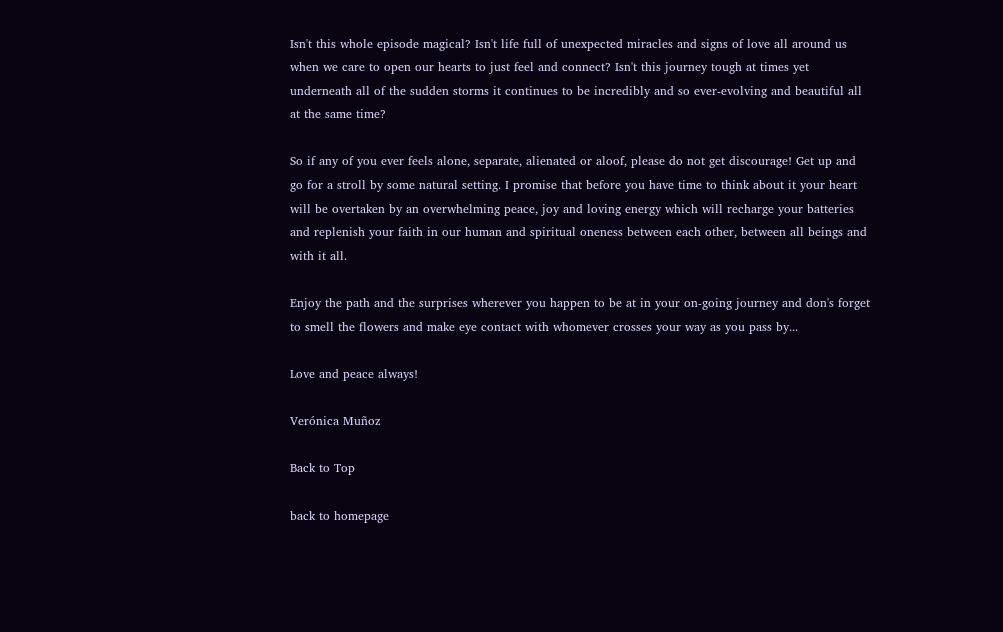Isn't this whole episode magical? Isn't life full of unexpected miracles and signs of love all around us when we care to open our hearts to just feel and connect? Isn't this journey tough at times yet underneath all of the sudden storms it continues to be incredibly and so ever-evolving and beautiful all at the same time?

So if any of you ever feels alone, separate, alienated or aloof, please do not get discourage! Get up and go for a stroll by some natural setting. I promise that before you have time to think about it your heart will be overtaken by an overwhelming peace, joy and loving energy which will recharge your batteries and replenish your faith in our human and spiritual oneness between each other, between all beings and with it all.

Enjoy the path and the surprises wherever you happen to be at in your on-going journey and don's forget to smell the flowers and make eye contact with whomever crosses your way as you pass by...

Love and peace always!

Verónica Muñoz

Back to Top

back to homepage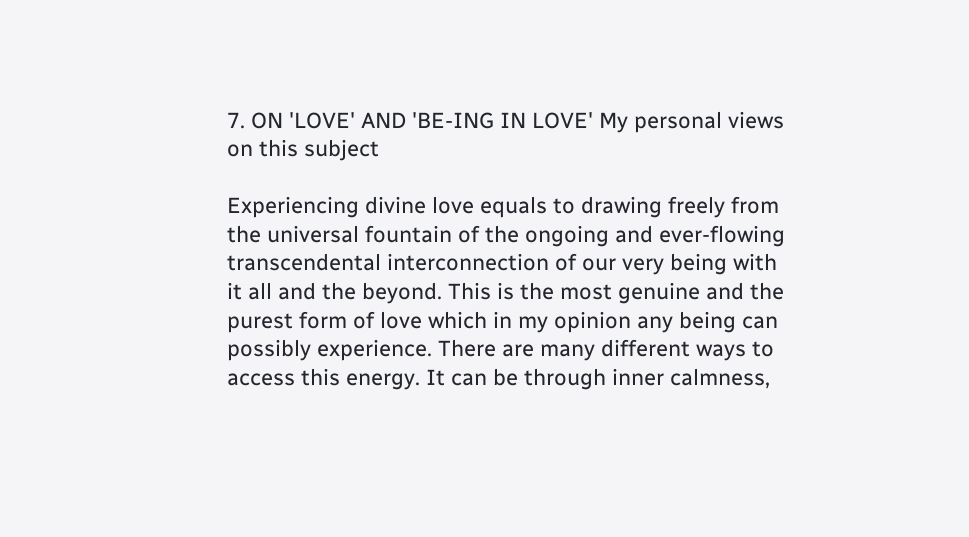7. ON 'LOVE' AND 'BE-ING IN LOVE' My personal views on this subject

Experiencing divine love equals to drawing freely from the universal fountain of the ongoing and ever-flowing transcendental interconnection of our very being with it all and the beyond. This is the most genuine and the purest form of love which in my opinion any being can possibly experience. There are many different ways to access this energy. It can be through inner calmness,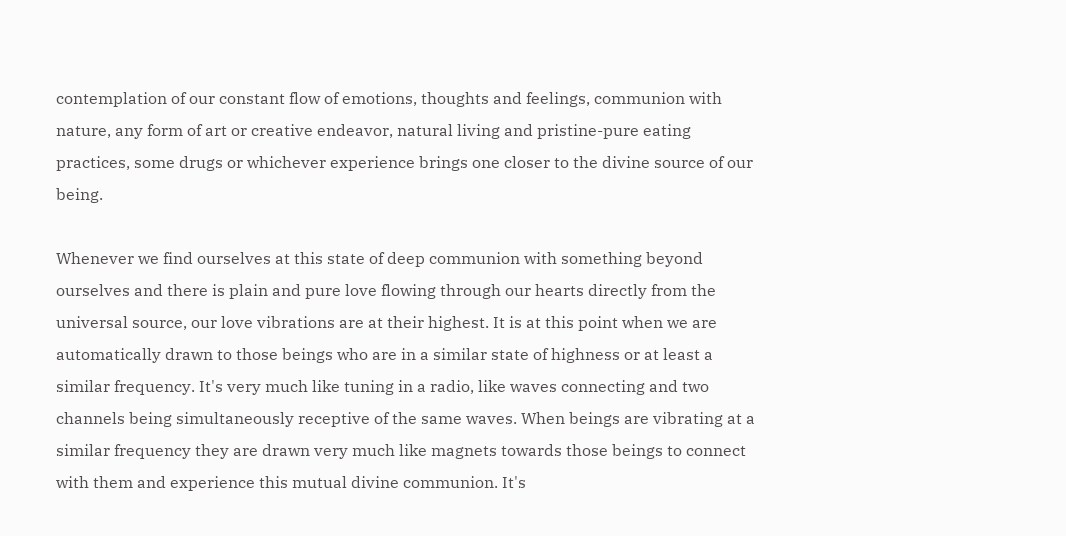contemplation of our constant flow of emotions, thoughts and feelings, communion with nature, any form of art or creative endeavor, natural living and pristine-pure eating practices, some drugs or whichever experience brings one closer to the divine source of our being.

Whenever we find ourselves at this state of deep communion with something beyond ourselves and there is plain and pure love flowing through our hearts directly from the universal source, our love vibrations are at their highest. It is at this point when we are automatically drawn to those beings who are in a similar state of highness or at least a similar frequency. It's very much like tuning in a radio, like waves connecting and two channels being simultaneously receptive of the same waves. When beings are vibrating at a similar frequency they are drawn very much like magnets towards those beings to connect with them and experience this mutual divine communion. It's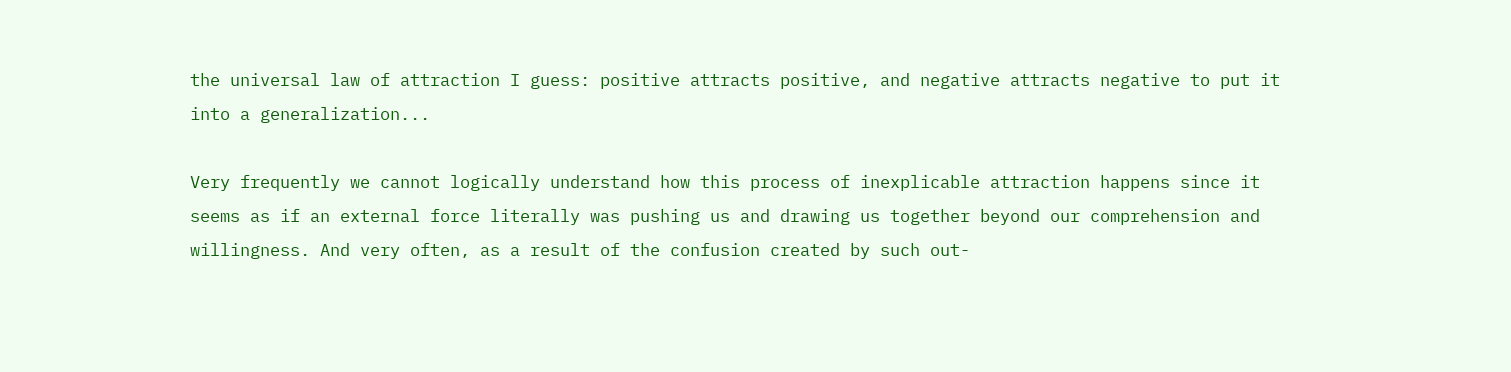the universal law of attraction I guess: positive attracts positive, and negative attracts negative to put it into a generalization...

Very frequently we cannot logically understand how this process of inexplicable attraction happens since it seems as if an external force literally was pushing us and drawing us together beyond our comprehension and willingness. And very often, as a result of the confusion created by such out-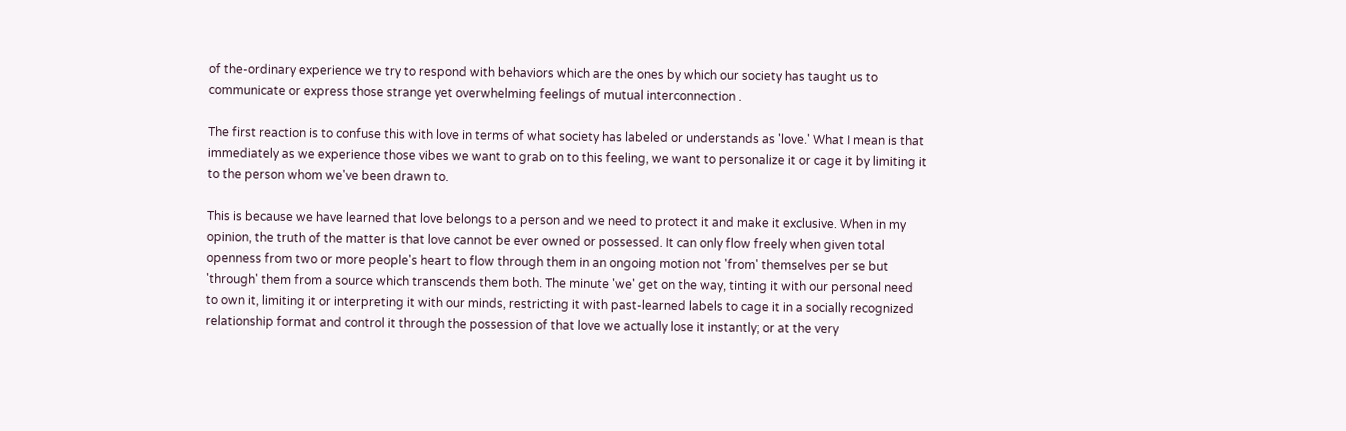of the-ordinary experience we try to respond with behaviors which are the ones by which our society has taught us to communicate or express those strange yet overwhelming feelings of mutual interconnection .

The first reaction is to confuse this with love in terms of what society has labeled or understands as 'love.' What I mean is that immediately as we experience those vibes we want to grab on to this feeling, we want to personalize it or cage it by limiting it to the person whom we've been drawn to.

This is because we have learned that love belongs to a person and we need to protect it and make it exclusive. When in my opinion, the truth of the matter is that love cannot be ever owned or possessed. It can only flow freely when given total openness from two or more people's heart to flow through them in an ongoing motion not 'from' themselves per se but 'through' them from a source which transcends them both. The minute 'we' get on the way, tinting it with our personal need to own it, limiting it or interpreting it with our minds, restricting it with past-learned labels to cage it in a socially recognized relationship format and control it through the possession of that love we actually lose it instantly; or at the very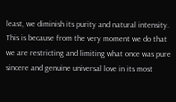least, we diminish its purity and natural intensity. This is because from the very moment we do that we are restricting and limiting what once was pure sincere and genuine universal love in its most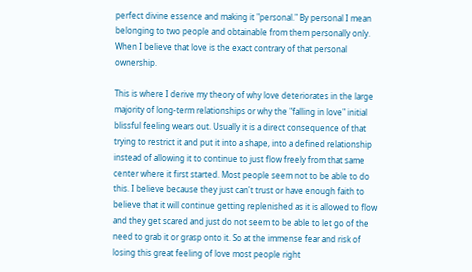perfect divine essence and making it "personal." By personal I mean belonging to two people and obtainable from them personally only. When I believe that love is the exact contrary of that personal ownership.

This is where I derive my theory of why love deteriorates in the large majority of long-term relationships or why the "falling in love" initial blissful feeling wears out. Usually it is a direct consequence of that trying to restrict it and put it into a shape, into a defined relationship instead of allowing it to continue to just flow freely from that same center where it first started. Most people seem not to be able to do this. I believe because they just can't trust or have enough faith to believe that it will continue getting replenished as it is allowed to flow and they get scared and just do not seem to be able to let go of the need to grab it or grasp onto it. So at the immense fear and risk of losing this great feeling of love most people right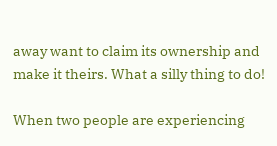away want to claim its ownership and make it theirs. What a silly thing to do!

When two people are experiencing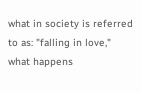what in society is referred to as: "falling in love," what happens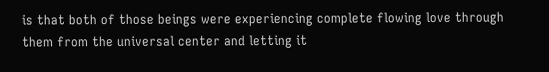is that both of those beings were experiencing complete flowing love through them from the universal center and letting it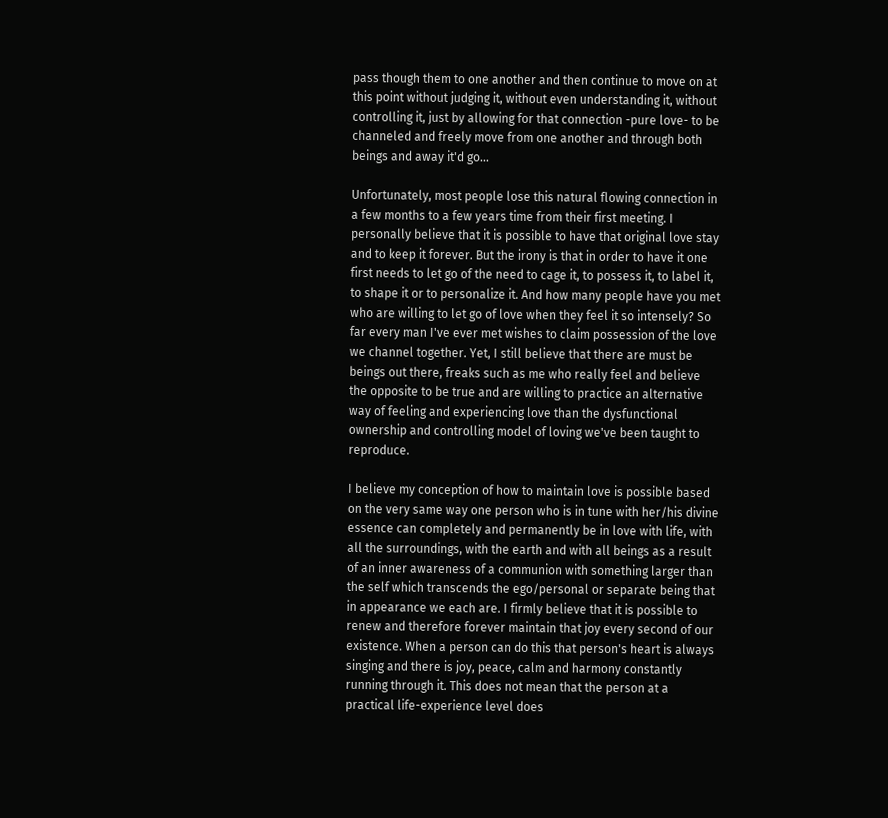pass though them to one another and then continue to move on at this point without judging it, without even understanding it, without controlling it, just by allowing for that connection -pure love- to be channeled and freely move from one another and through both beings and away it'd go...

Unfortunately, most people lose this natural flowing connection in a few months to a few years time from their first meeting. I personally believe that it is possible to have that original love stay and to keep it forever. But the irony is that in order to have it one first needs to let go of the need to cage it, to possess it, to label it, to shape it or to personalize it. And how many people have you met who are willing to let go of love when they feel it so intensely? So far every man I've ever met wishes to claim possession of the love we channel together. Yet, I still believe that there are must be beings out there, freaks such as me who really feel and believe the opposite to be true and are willing to practice an alternative way of feeling and experiencing love than the dysfunctional ownership and controlling model of loving we've been taught to reproduce.

I believe my conception of how to maintain love is possible based on the very same way one person who is in tune with her/his divine essence can completely and permanently be in love with life, with all the surroundings, with the earth and with all beings as a result of an inner awareness of a communion with something larger than the self which transcends the ego/personal or separate being that in appearance we each are. I firmly believe that it is possible to renew and therefore forever maintain that joy every second of our existence. When a person can do this that person's heart is always singing and there is joy, peace, calm and harmony constantly running through it. This does not mean that the person at a practical life-experience level does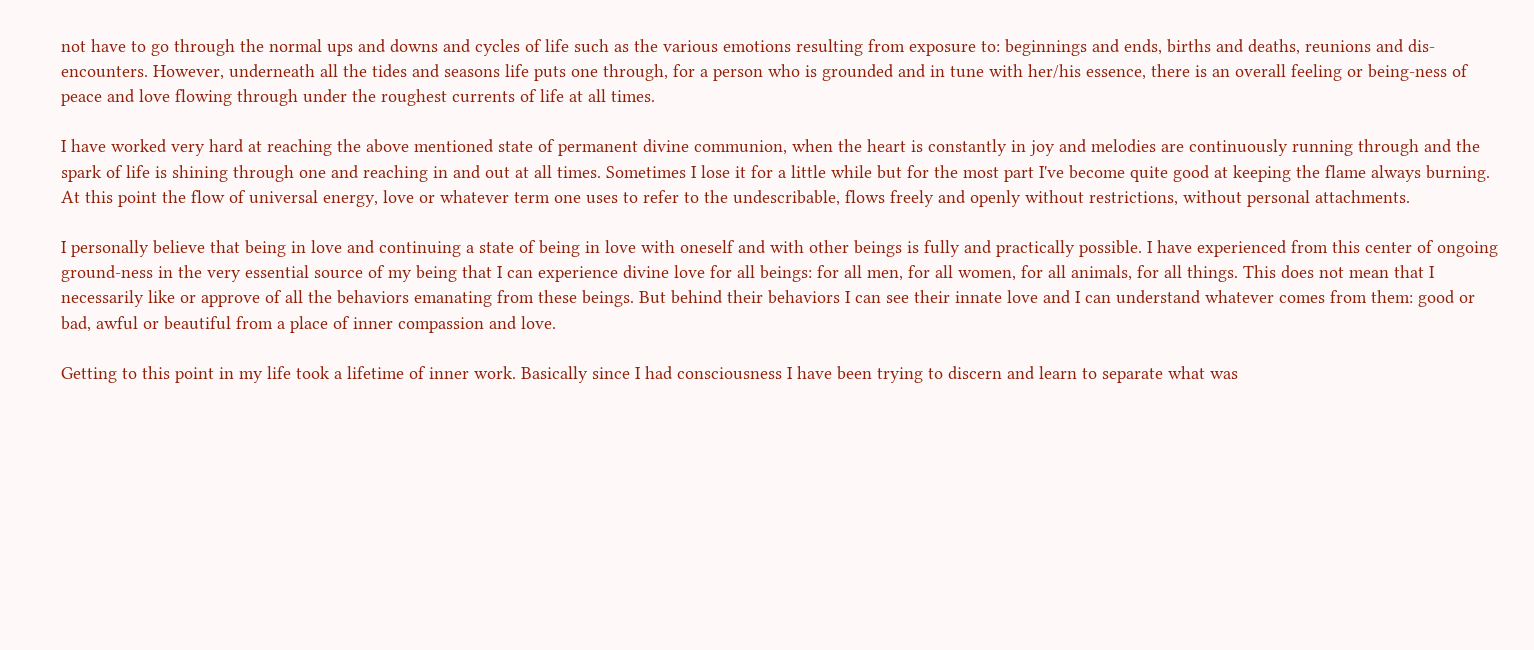not have to go through the normal ups and downs and cycles of life such as the various emotions resulting from exposure to: beginnings and ends, births and deaths, reunions and dis-encounters. However, underneath all the tides and seasons life puts one through, for a person who is grounded and in tune with her/his essence, there is an overall feeling or being-ness of peace and love flowing through under the roughest currents of life at all times.

I have worked very hard at reaching the above mentioned state of permanent divine communion, when the heart is constantly in joy and melodies are continuously running through and the spark of life is shining through one and reaching in and out at all times. Sometimes I lose it for a little while but for the most part I've become quite good at keeping the flame always burning. At this point the flow of universal energy, love or whatever term one uses to refer to the undescribable, flows freely and openly without restrictions, without personal attachments.

I personally believe that being in love and continuing a state of being in love with oneself and with other beings is fully and practically possible. I have experienced from this center of ongoing ground-ness in the very essential source of my being that I can experience divine love for all beings: for all men, for all women, for all animals, for all things. This does not mean that I necessarily like or approve of all the behaviors emanating from these beings. But behind their behaviors I can see their innate love and I can understand whatever comes from them: good or bad, awful or beautiful from a place of inner compassion and love.

Getting to this point in my life took a lifetime of inner work. Basically since I had consciousness I have been trying to discern and learn to separate what was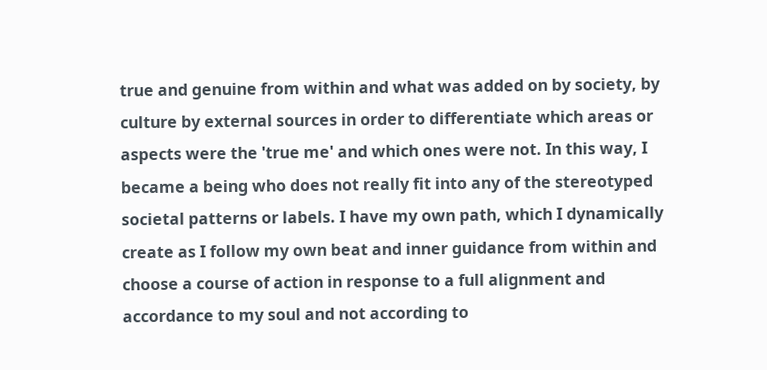true and genuine from within and what was added on by society, by culture by external sources in order to differentiate which areas or aspects were the 'true me' and which ones were not. In this way, I became a being who does not really fit into any of the stereotyped societal patterns or labels. I have my own path, which I dynamically create as I follow my own beat and inner guidance from within and choose a course of action in response to a full alignment and accordance to my soul and not according to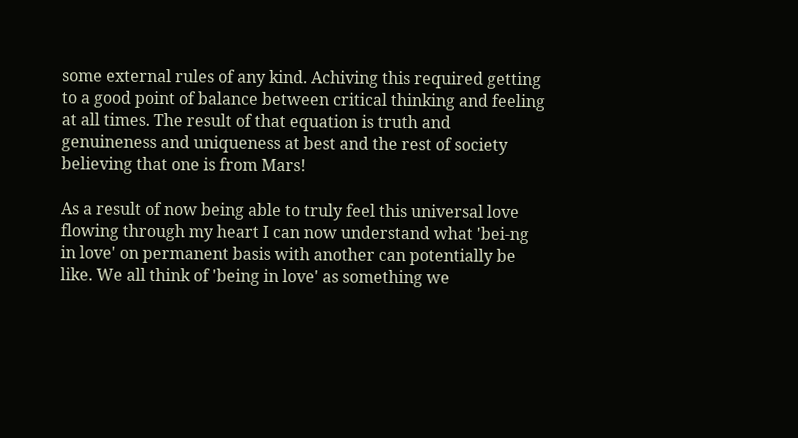some external rules of any kind. Achiving this required getting to a good point of balance between critical thinking and feeling at all times. The result of that equation is truth and genuineness and uniqueness at best and the rest of society believing that one is from Mars!

As a result of now being able to truly feel this universal love flowing through my heart I can now understand what 'bei-ng in love' on permanent basis with another can potentially be like. We all think of 'being in love' as something we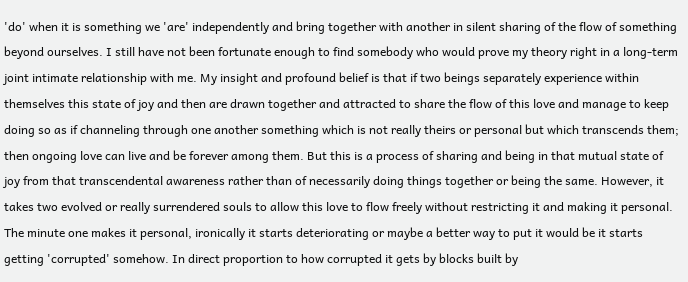'do' when it is something we 'are' independently and bring together with another in silent sharing of the flow of something beyond ourselves. I still have not been fortunate enough to find somebody who would prove my theory right in a long-term joint intimate relationship with me. My insight and profound belief is that if two beings separately experience within themselves this state of joy and then are drawn together and attracted to share the flow of this love and manage to keep doing so as if channeling through one another something which is not really theirs or personal but which transcends them; then ongoing love can live and be forever among them. But this is a process of sharing and being in that mutual state of joy from that transcendental awareness rather than of necessarily doing things together or being the same. However, it takes two evolved or really surrendered souls to allow this love to flow freely without restricting it and making it personal. The minute one makes it personal, ironically it starts deteriorating or maybe a better way to put it would be it starts getting 'corrupted' somehow. In direct proportion to how corrupted it gets by blocks built by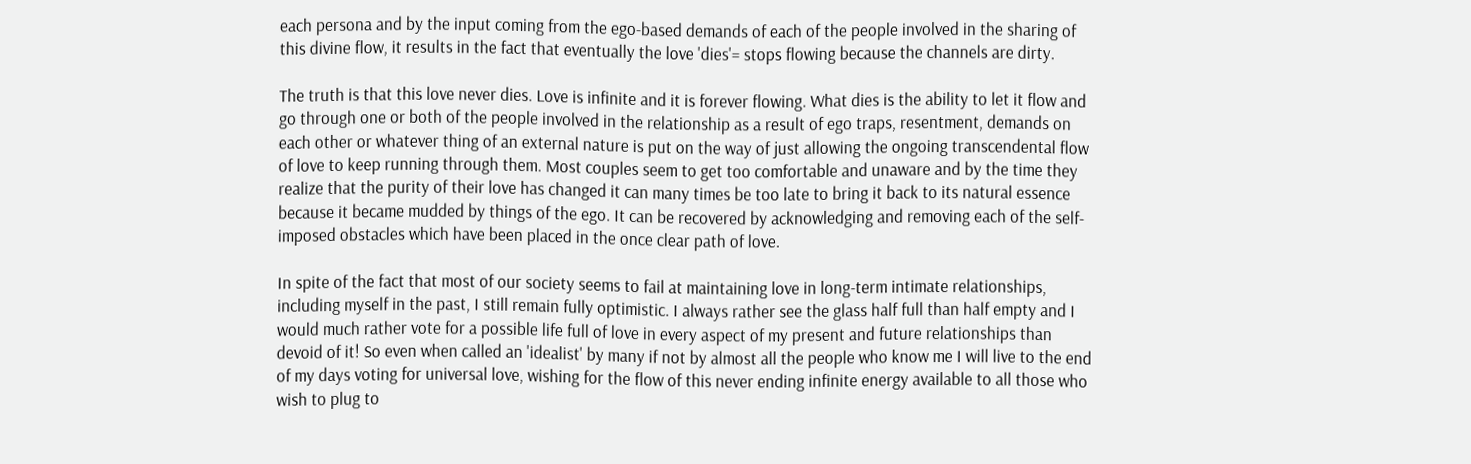each persona and by the input coming from the ego-based demands of each of the people involved in the sharing of this divine flow, it results in the fact that eventually the love 'dies'= stops flowing because the channels are dirty.

The truth is that this love never dies. Love is infinite and it is forever flowing. What dies is the ability to let it flow and go through one or both of the people involved in the relationship as a result of ego traps, resentment, demands on each other or whatever thing of an external nature is put on the way of just allowing the ongoing transcendental flow of love to keep running through them. Most couples seem to get too comfortable and unaware and by the time they realize that the purity of their love has changed it can many times be too late to bring it back to its natural essence because it became mudded by things of the ego. It can be recovered by acknowledging and removing each of the self-imposed obstacles which have been placed in the once clear path of love.

In spite of the fact that most of our society seems to fail at maintaining love in long-term intimate relationships, including myself in the past, I still remain fully optimistic. I always rather see the glass half full than half empty and I would much rather vote for a possible life full of love in every aspect of my present and future relationships than devoid of it! So even when called an 'idealist' by many if not by almost all the people who know me I will live to the end of my days voting for universal love, wishing for the flow of this never ending infinite energy available to all those who wish to plug to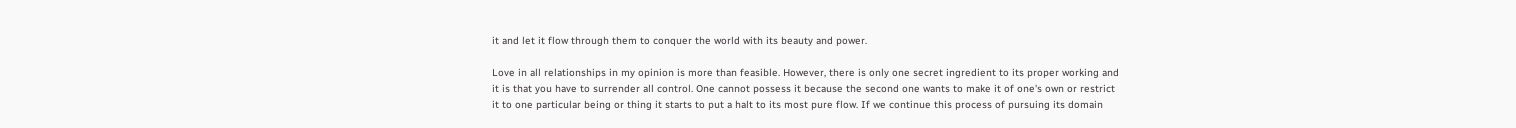it and let it flow through them to conquer the world with its beauty and power.

Love in all relationships in my opinion is more than feasible. However, there is only one secret ingredient to its proper working and it is that you have to surrender all control. One cannot possess it because the second one wants to make it of one's own or restrict it to one particular being or thing it starts to put a halt to its most pure flow. If we continue this process of pursuing its domain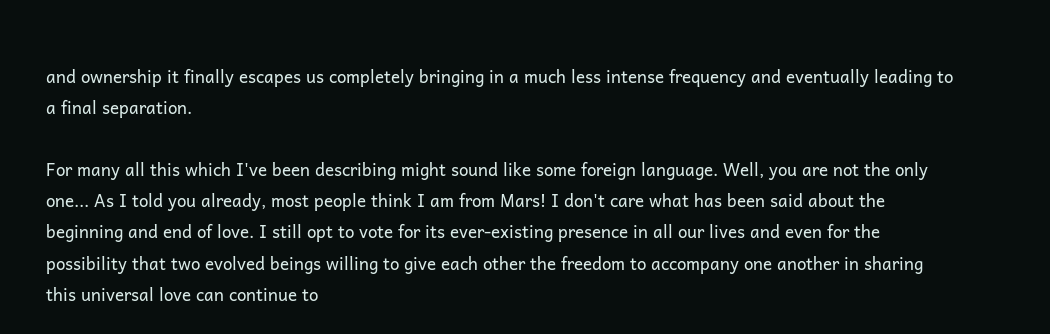and ownership it finally escapes us completely bringing in a much less intense frequency and eventually leading to a final separation.

For many all this which I've been describing might sound like some foreign language. Well, you are not the only one... As I told you already, most people think I am from Mars! I don't care what has been said about the beginning and end of love. I still opt to vote for its ever-existing presence in all our lives and even for the possibility that two evolved beings willing to give each other the freedom to accompany one another in sharing this universal love can continue to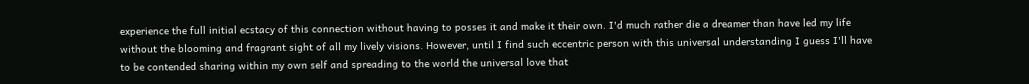experience the full initial ecstacy of this connection without having to posses it and make it their own. I'd much rather die a dreamer than have led my life without the blooming and fragrant sight of all my lively visions. However, until I find such eccentric person with this universal understanding I guess I'll have to be contended sharing within my own self and spreading to the world the universal love that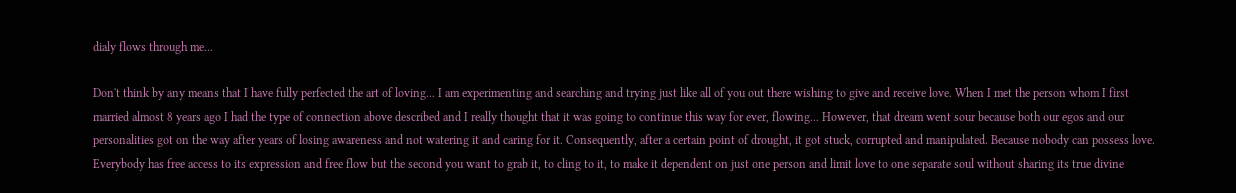dialy flows through me...

Don't think by any means that I have fully perfected the art of loving... I am experimenting and searching and trying just like all of you out there wishing to give and receive love. When I met the person whom I first married almost 8 years ago I had the type of connection above described and I really thought that it was going to continue this way for ever, flowing... However, that dream went sour because both our egos and our personalities got on the way after years of losing awareness and not watering it and caring for it. Consequently, after a certain point of drought, it got stuck, corrupted and manipulated. Because nobody can possess love. Everybody has free access to its expression and free flow but the second you want to grab it, to cling to it, to make it dependent on just one person and limit love to one separate soul without sharing its true divine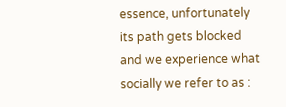essence, unfortunately its path gets blocked and we experience what socially we refer to as :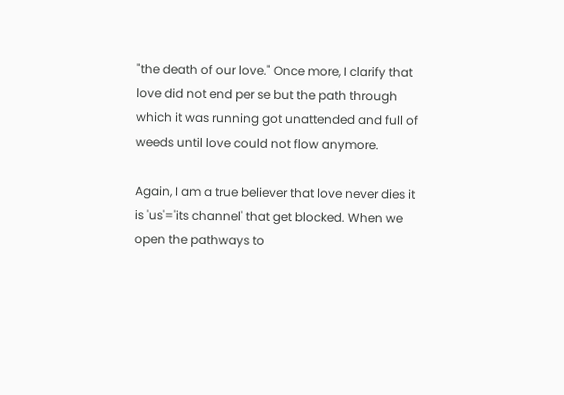"the death of our love." Once more, I clarify that love did not end per se but the path through which it was running got unattended and full of weeds until love could not flow anymore.

Again, I am a true believer that love never dies it is 'us'='its channel' that get blocked. When we open the pathways to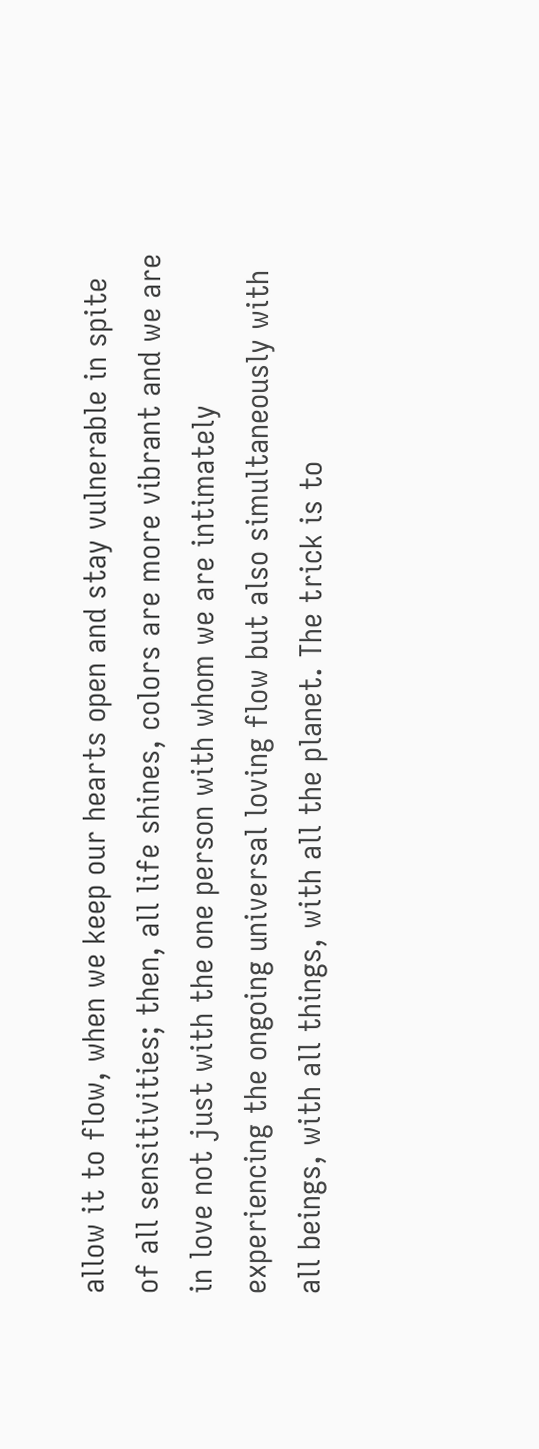allow it to flow, when we keep our hearts open and stay vulnerable in spite of all sensitivities; then, all life shines, colors are more vibrant and we are in love not just with the one person with whom we are intimately experiencing the ongoing universal loving flow but also simultaneously with all beings, with all things, with all the planet. The trick is to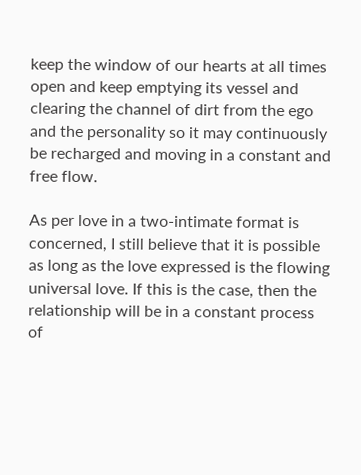keep the window of our hearts at all times open and keep emptying its vessel and clearing the channel of dirt from the ego and the personality so it may continuously be recharged and moving in a constant and free flow.

As per love in a two-intimate format is concerned, I still believe that it is possible as long as the love expressed is the flowing universal love. If this is the case, then the relationship will be in a constant process of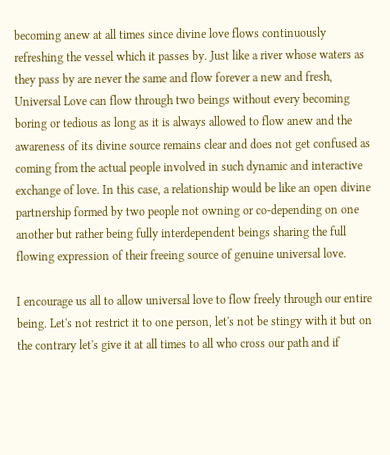becoming anew at all times since divine love flows continuously refreshing the vessel which it passes by. Just like a river whose waters as they pass by are never the same and flow forever a new and fresh, Universal Love can flow through two beings without every becoming boring or tedious as long as it is always allowed to flow anew and the awareness of its divine source remains clear and does not get confused as coming from the actual people involved in such dynamic and interactive exchange of love. In this case, a relationship would be like an open divine partnership formed by two people not owning or co-depending on one another but rather being fully interdependent beings sharing the full flowing expression of their freeing source of genuine universal love.

I encourage us all to allow universal love to flow freely through our entire being. Let's not restrict it to one person, let's not be stingy with it but on the contrary let's give it at all times to all who cross our path and if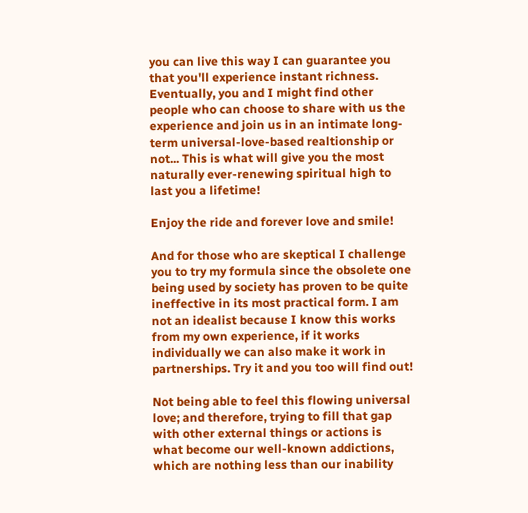you can live this way I can guarantee you that you'll experience instant richness. Eventually, you and I might find other people who can choose to share with us the experience and join us in an intimate long-term universal-love-based realtionship or not... This is what will give you the most naturally ever-renewing spiritual high to last you a lifetime!

Enjoy the ride and forever love and smile!

And for those who are skeptical I challenge you to try my formula since the obsolete one being used by society has proven to be quite ineffective in its most practical form. I am not an idealist because I know this works from my own experience, if it works individually we can also make it work in partnerships. Try it and you too will find out!

Not being able to feel this flowing universal love; and therefore, trying to fill that gap with other external things or actions is what become our well-known addictions, which are nothing less than our inability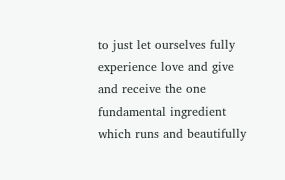to just let ourselves fully experience love and give and receive the one fundamental ingredient which runs and beautifully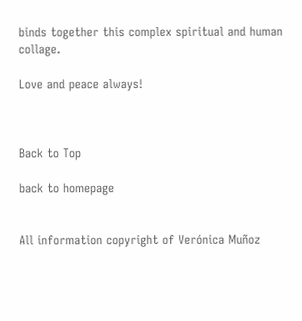binds together this complex spiritual and human collage.

Love and peace always!



Back to Top

back to homepage


All information copyright of Verónica Muñoz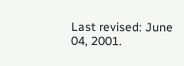Last revised: June 04, 2001.